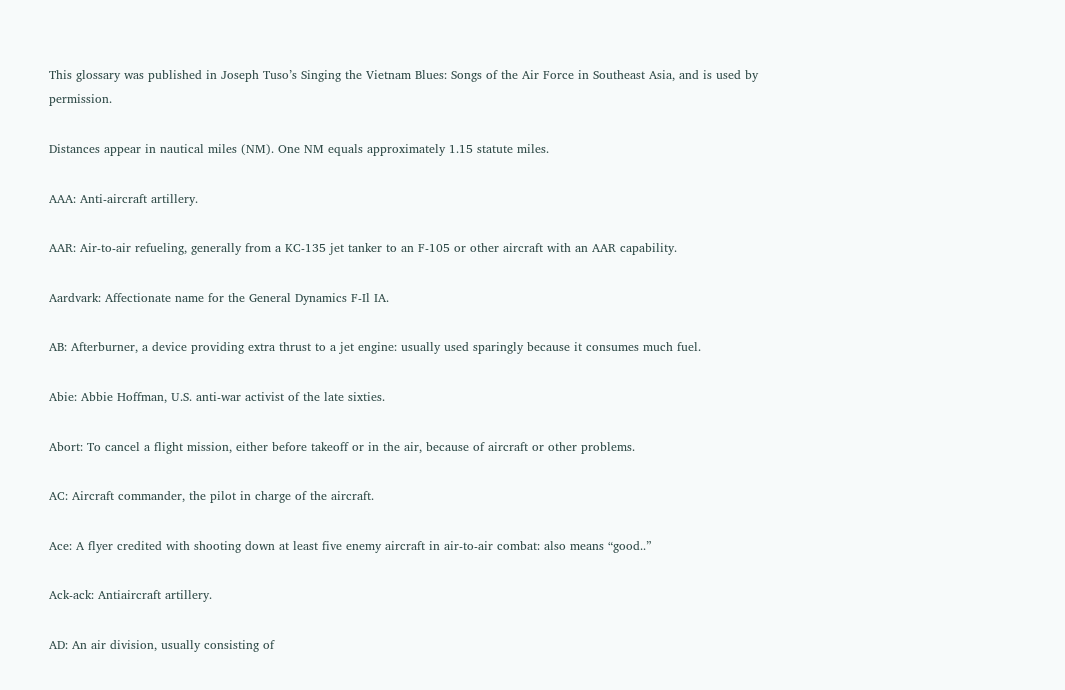This glossary was published in Joseph Tuso’s Singing the Vietnam Blues: Songs of the Air Force in Southeast Asia, and is used by permission.

Distances appear in nautical miles (NM). One NM equals approximately 1.15 statute miles.

AAA: Anti-aircraft artillery.

AAR: Air-to-air refueling, generally from a KC-135 jet tanker to an F-105 or other aircraft with an AAR capability.

Aardvark: Affectionate name for the General Dynamics F-Il IA.

AB: Afterburner, a device providing extra thrust to a jet engine: usually used sparingly because it consumes much fuel.

Abie: Abbie Hoffman, U.S. anti-war activist of the late sixties.

Abort: To cancel a flight mission, either before takeoff or in the air, because of aircraft or other problems.

AC: Aircraft commander, the pilot in charge of the aircraft.

Ace: A flyer credited with shooting down at least five enemy aircraft in air-to-air combat: also means “good..”

Ack-ack: Antiaircraft artillery.

AD: An air division, usually consisting of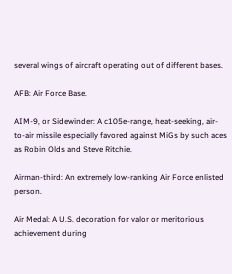several wings of aircraft operating out of different bases.

AFB: Air Force Base.

AIM-9, or Sidewinder: A c105e-range, heat-seeking, air-to-air missile especially favored against MiGs by such aces as Robin Olds and Steve Ritchie.

Airman-third: An extremely low-ranking Air Force enlisted person.

Air Medal: A U.S. decoration for valor or meritorious achievement during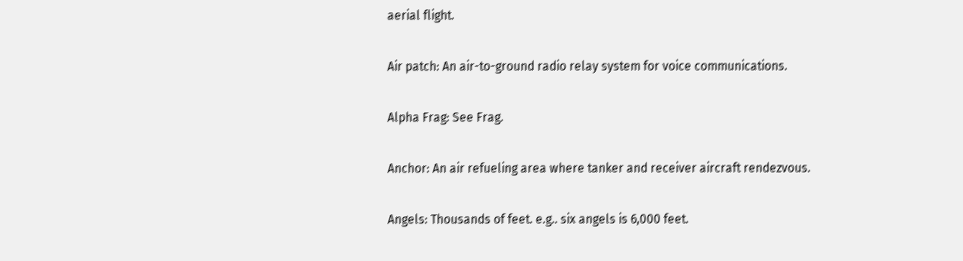aerial flight.

Air patch: An air-to-ground radio relay system for voice communications.

Alpha Frag: See Frag.

Anchor: An air refueling area where tanker and receiver aircraft rendezvous.

Angels: Thousands of feet. e.g.. six angels is 6,000 feet.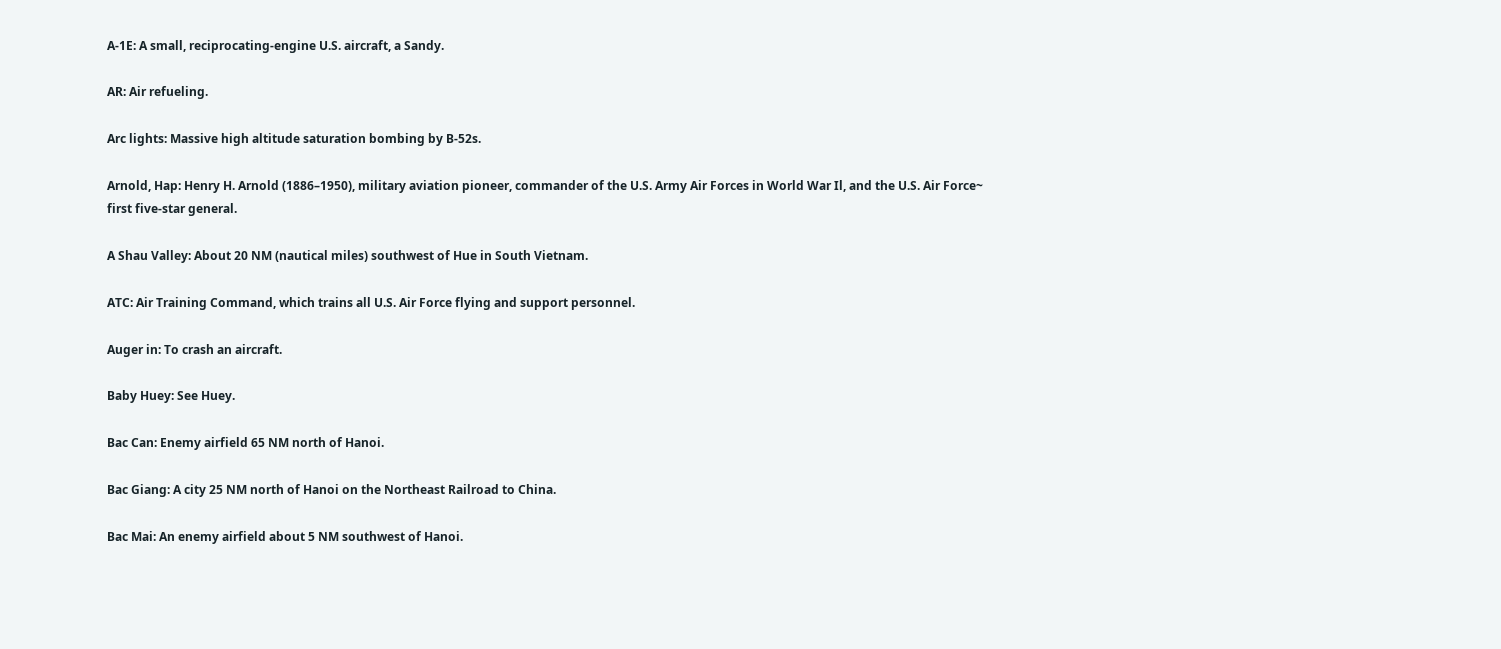A-1E: A small, reciprocating-engine U.S. aircraft, a Sandy.

AR: Air refueling.

Arc lights: Massive high altitude saturation bombing by B-52s.

Arnold, Hap: Henry H. Arnold (1886–1950), military aviation pioneer, commander of the U.S. Army Air Forces in World War Il, and the U.S. Air Force~ first five-star general.

A Shau Valley: About 20 NM (nautical miles) southwest of Hue in South Vietnam.

ATC: Air Training Command, which trains all U.S. Air Force flying and support personnel.

Auger in: To crash an aircraft.

Baby Huey: See Huey.

Bac Can: Enemy airfield 65 NM north of Hanoi.

Bac Giang: A city 25 NM north of Hanoi on the Northeast Railroad to China.

Bac Mai: An enemy airfield about 5 NM southwest of Hanoi.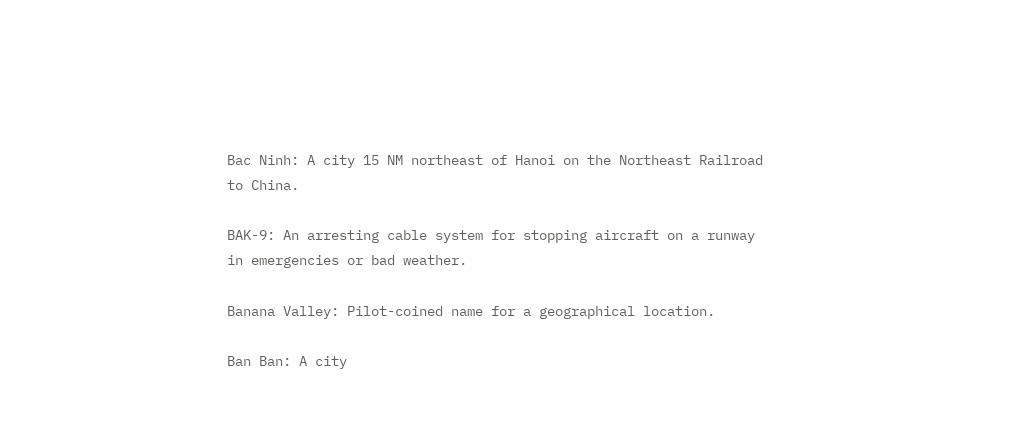Bac Ninh: A city 15 NM northeast of Hanoi on the Northeast Railroad to China.

BAK-9: An arresting cable system for stopping aircraft on a runway in emergencies or bad weather.

Banana Valley: Pilot-coined name for a geographical location.

Ban Ban: A city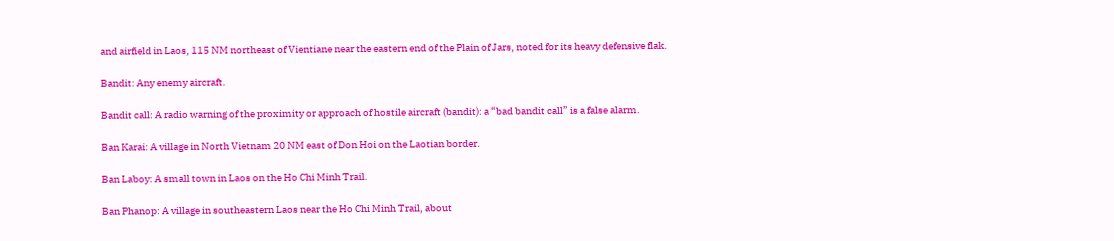and airfield in Laos, 115 NM northeast of Vientiane near the eastern end of the Plain of Jars, noted for its heavy defensive flak.

Bandit: Any enemy aircraft.

Bandit call: A radio warning of the proximity or approach of hostile aircraft (bandit): a “bad bandit call” is a false alarm.

Ban Karai: A village in North Vietnam 20 NM east of Don Hoi on the Laotian border.

Ban Laboy: A small town in Laos on the Ho Chi Minh Trail.

Ban Phanop: A village in southeastern Laos near the Ho Chi Minh Trail, about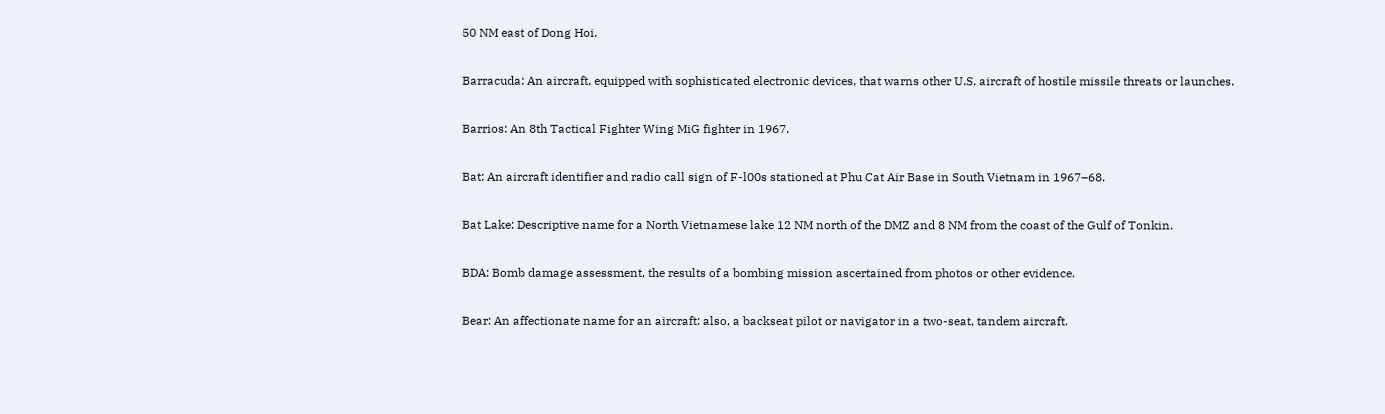50 NM east of Dong Hoi.

Barracuda: An aircraft, equipped with sophisticated electronic devices, that warns other U.S. aircraft of hostile missile threats or launches.

Barrios: An 8th Tactical Fighter Wing MiG fighter in 1967.

Bat: An aircraft identifier and radio call sign of F-l00s stationed at Phu Cat Air Base in South Vietnam in 1967–68.

Bat Lake: Descriptive name for a North Vietnamese lake 12 NM north of the DMZ and 8 NM from the coast of the Gulf of Tonkin.

BDA: Bomb damage assessment, the results of a bombing mission ascertained from photos or other evidence.

Bear: An affectionate name for an aircraft: also, a backseat pilot or navigator in a two-seat, tandem aircraft.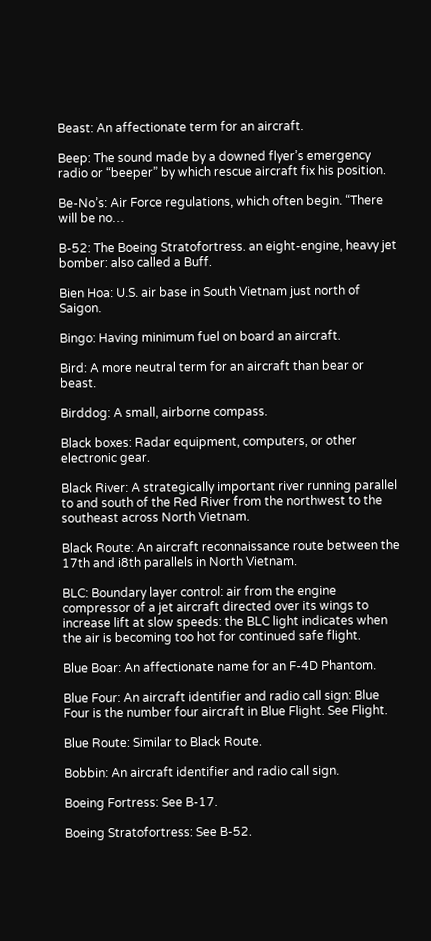Beast: An affectionate term for an aircraft.

Beep: The sound made by a downed flyer’s emergency radio or “beeper” by which rescue aircraft fix his position.

Be-No’s: Air Force regulations, which often begin. “There will be no…

B-52: The Boeing Stratofortress. an eight-engine, heavy jet bomber: also called a Buff.

Bien Hoa: U.S. air base in South Vietnam just north of Saigon.

Bingo: Having minimum fuel on board an aircraft.

Bird: A more neutral term for an aircraft than bear or beast.

Birddog: A small, airborne compass.

Black boxes: Radar equipment, computers, or other electronic gear.

Black River: A strategically important river running parallel to and south of the Red River from the northwest to the southeast across North Vietnam.

Black Route: An aircraft reconnaissance route between the 17th and i8th parallels in North Vietnam.

BLC: Boundary layer control: air from the engine compressor of a jet aircraft directed over its wings to increase lift at slow speeds: the BLC light indicates when the air is becoming too hot for continued safe flight.

Blue Boar: An affectionate name for an F-4D Phantom.

Blue Four: An aircraft identifier and radio call sign: Blue Four is the number four aircraft in Blue Flight. See Flight.

Blue Route: Similar to Black Route.

Bobbin: An aircraft identifier and radio call sign.

Boeing Fortress: See B-17.

Boeing Stratofortress: See B-52.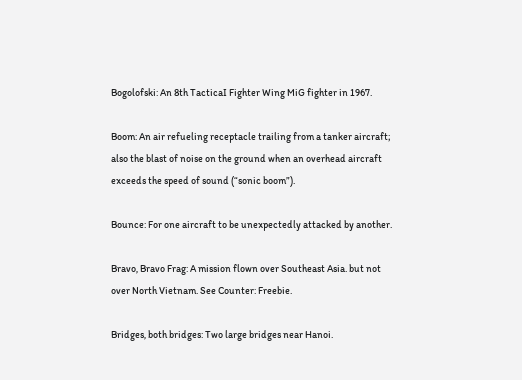Bogolofski: An 8th TacticaI Fighter Wing MiG fighter in 1967.

Boom: An air refueling receptacle trailing from a tanker aircraft; also the blast of noise on the ground when an overhead aircraft exceeds the speed of sound (“sonic boom”).

Bounce: For one aircraft to be unexpectedly attacked by another.

Bravo, Bravo Frag: A mission flown over Southeast Asia. but not over North Vietnam. See Counter: Freebie.

Bridges, both bridges: Two large bridges near Hanoi.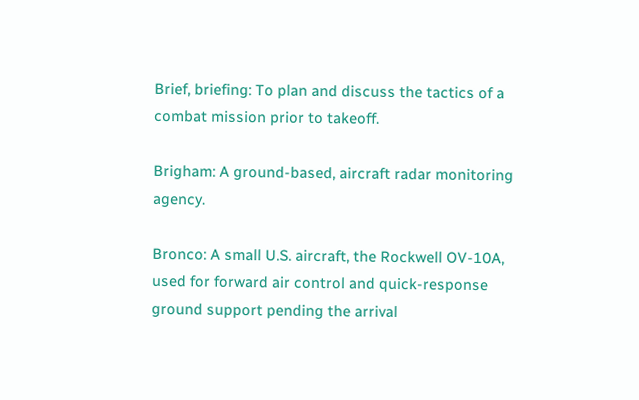Brief, briefing: To plan and discuss the tactics of a combat mission prior to takeoff.

Brigham: A ground-based, aircraft radar monitoring agency.

Bronco: A small U.S. aircraft, the Rockwell OV-10A, used for forward air control and quick-response ground support pending the arrival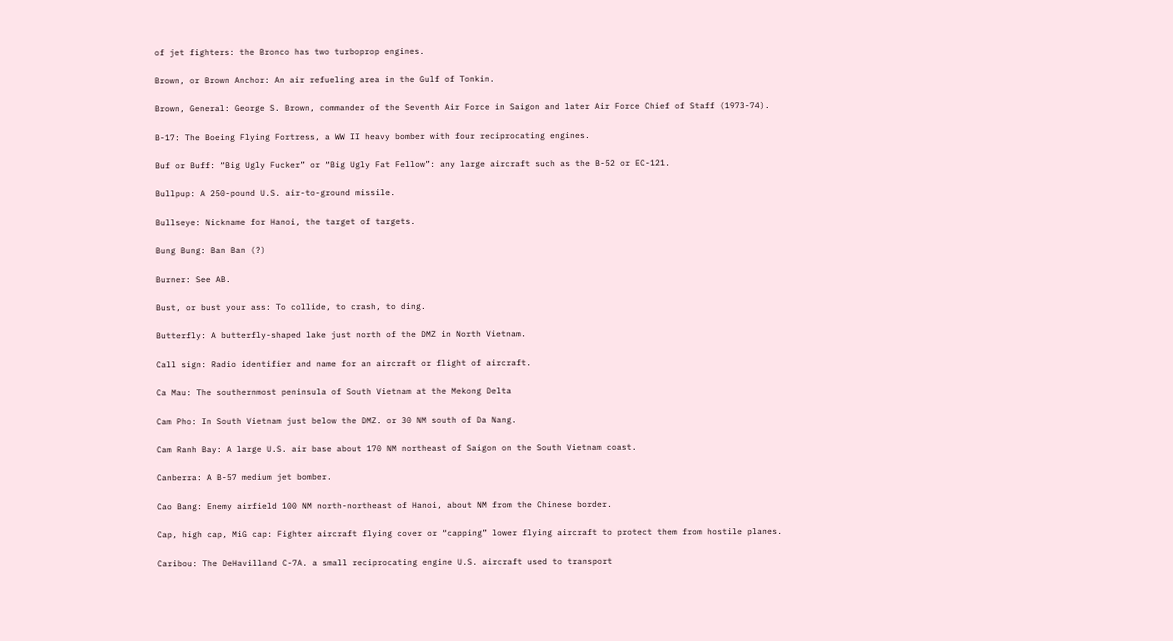of jet fighters: the Bronco has two turboprop engines.

Brown, or Brown Anchor: An air refueling area in the Gulf of Tonkin.

Brown, General: George S. Brown, commander of the Seventh Air Force in Saigon and later Air Force Chief of Staff (1973-74).

B-17: The Boeing Flying Fortress, a WW II heavy bomber with four reciprocating engines.

Buf or Buff: “Big Ugly Fucker” or “Big Ugly Fat Fellow”: any large aircraft such as the B-52 or EC-121.

Bullpup: A 250-pound U.S. air-to-ground missile.

Bullseye: Nickname for Hanoi, the target of targets.

Bung Bung: Ban Ban (?)

Burner: See AB.

Bust, or bust your ass: To collide, to crash, to ding.

Butterfly: A butterfly-shaped lake just north of the DMZ in North Vietnam.

Call sign: Radio identifier and name for an aircraft or flight of aircraft.

Ca Mau: The southernmost peninsula of South Vietnam at the Mekong Delta

Cam Pho: In South Vietnam just below the DMZ. or 30 NM south of Da Nang.

Cam Ranh Bay: A large U.S. air base about 170 NM northeast of Saigon on the South Vietnam coast.

Canberra: A B-57 medium jet bomber.

Cao Bang: Enemy airfield 100 NM north-northeast of Hanoi, about NM from the Chinese border.

Cap, high cap, MiG cap: Fighter aircraft flying cover or “capping” lower flying aircraft to protect them from hostile planes.

Caribou: The DeHavilland C-7A. a small reciprocating engine U.S. aircraft used to transport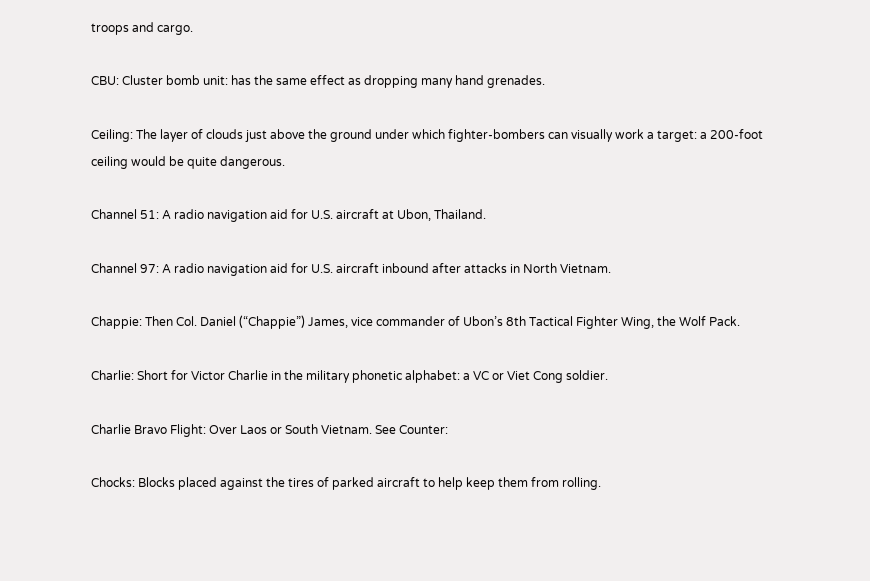troops and cargo.

CBU: Cluster bomb unit: has the same effect as dropping many hand grenades.

Ceiling: The layer of clouds just above the ground under which fighter-bombers can visually work a target: a 200-foot ceiling would be quite dangerous.

Channel 51: A radio navigation aid for U.S. aircraft at Ubon, Thailand.

Channel 97: A radio navigation aid for U.S. aircraft inbound after attacks in North Vietnam.

Chappie: Then Col. Daniel (“Chappie”) James, vice commander of Ubon’s 8th Tactical Fighter Wing, the Wolf Pack.

Charlie: Short for Victor Charlie in the military phonetic alphabet: a VC or Viet Cong soldier.

Charlie Bravo Flight: Over Laos or South Vietnam. See Counter:

Chocks: Blocks placed against the tires of parked aircraft to help keep them from rolling.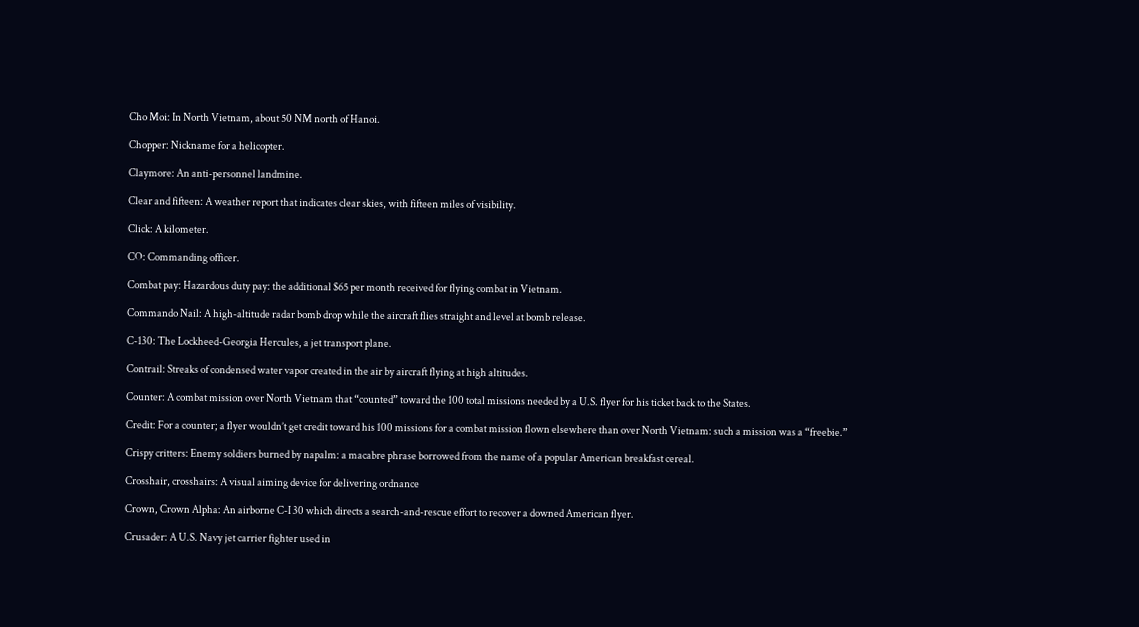Cho Moi: In North Vietnam, about 50 NM north of Hanoi.

Chopper: Nickname for a helicopter.

Claymore: An anti-personnel landmine.

Clear and fifteen: A weather report that indicates clear skies, with fifteen miles of visibility.

Click: A kilometer.

CO: Commanding officer.

Combat pay: Hazardous duty pay: the additional $65 per month received for flying combat in Vietnam.

Commando Nail: A high-altitude radar bomb drop while the aircraft flies straight and level at bomb release.

C-130: The Lockheed-Georgia Hercules, a jet transport plane.

Contrail: Streaks of condensed water vapor created in the air by aircraft flying at high altitudes.

Counter: A combat mission over North Vietnam that “counted” toward the 100 total missions needed by a U.S. flyer for his ticket back to the States.

Credit: For a counter; a flyer wouldn’t get credit toward his 100 missions for a combat mission flown elsewhere than over North Vietnam: such a mission was a “freebie.”

Crispy critters: Enemy soldiers burned by napalm: a macabre phrase borrowed from the name of a popular American breakfast cereal.

Crosshair, crosshairs: A visual aiming device for delivering ordnance

Crown, Crown Alpha: An airborne C-I 30 which directs a search-and-rescue effort to recover a downed American flyer.

Crusader: A U.S. Navy jet carrier fighter used in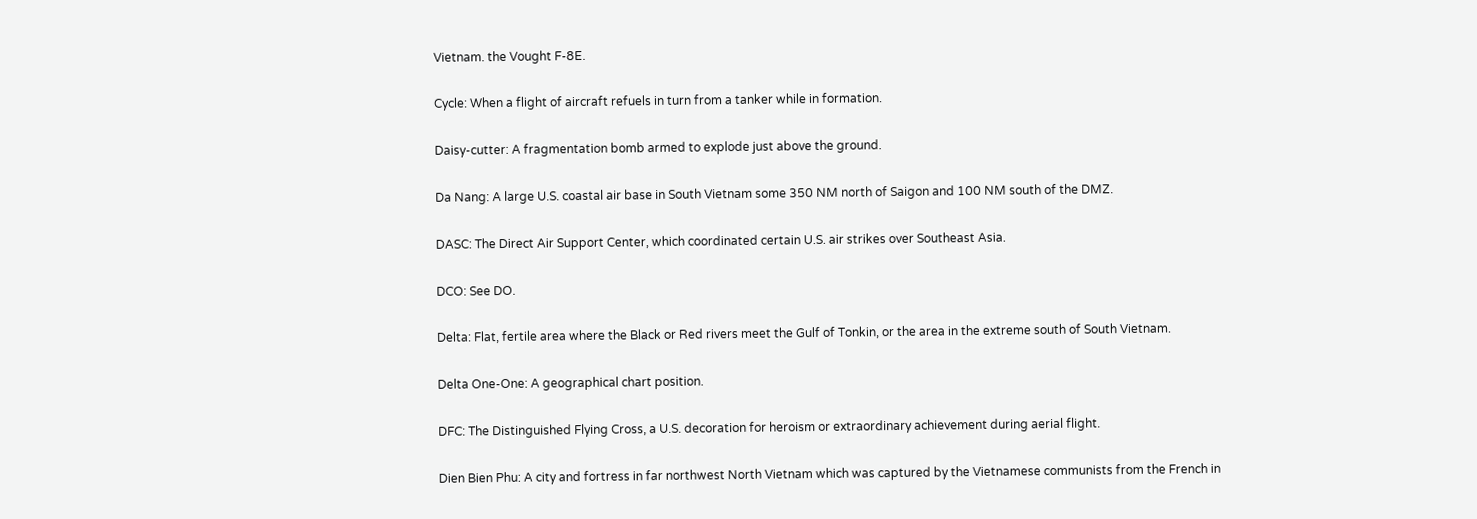Vietnam. the Vought F-8E.

Cycle: When a flight of aircraft refuels in turn from a tanker while in formation.

Daisy-cutter: A fragmentation bomb armed to explode just above the ground.

Da Nang: A large U.S. coastal air base in South Vietnam some 350 NM north of Saigon and 100 NM south of the DMZ.

DASC: The Direct Air Support Center, which coordinated certain U.S. air strikes over Southeast Asia.

DCO: See DO.

Delta: Flat, fertile area where the Black or Red rivers meet the Gulf of Tonkin, or the area in the extreme south of South Vietnam.

Delta One-One: A geographical chart position.

DFC: The Distinguished Flying Cross, a U.S. decoration for heroism or extraordinary achievement during aerial flight.

Dien Bien Phu: A city and fortress in far northwest North Vietnam which was captured by the Vietnamese communists from the French in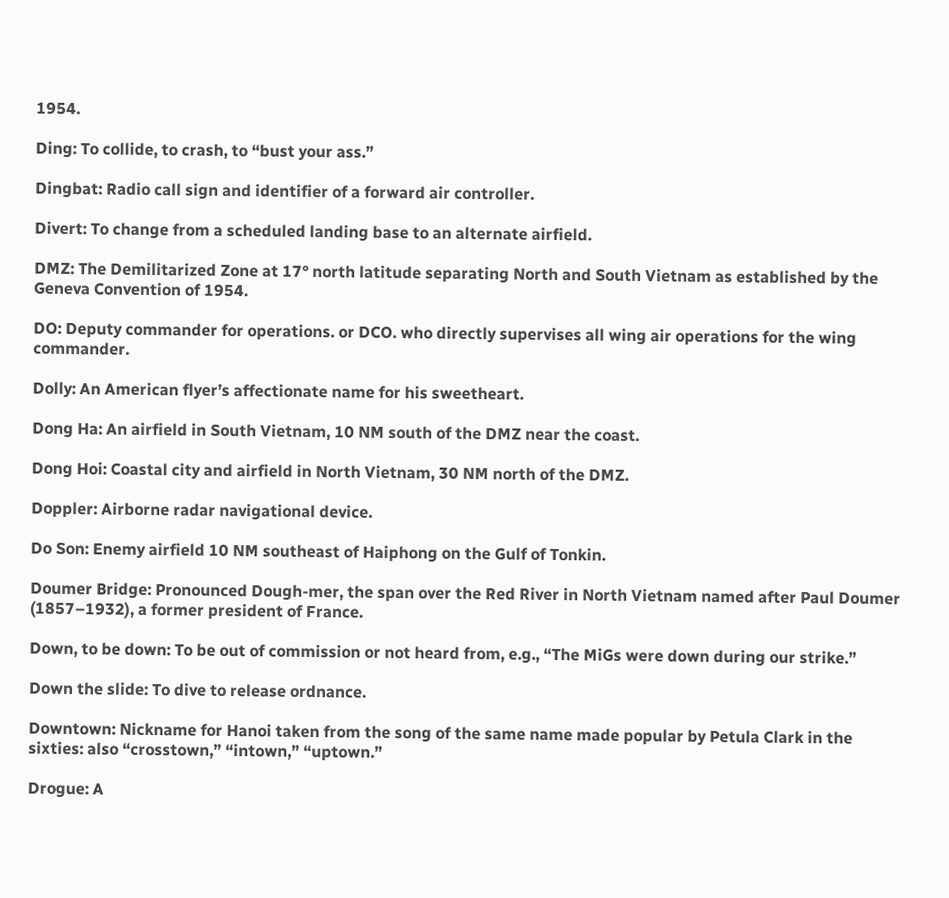1954.

Ding: To collide, to crash, to “bust your ass.”

Dingbat: Radio call sign and identifier of a forward air controller.

Divert: To change from a scheduled landing base to an alternate airfield.

DMZ: The Demilitarized Zone at 17° north latitude separating North and South Vietnam as established by the Geneva Convention of 1954.

DO: Deputy commander for operations. or DCO. who directly supervises all wing air operations for the wing commander.

Dolly: An American flyer’s affectionate name for his sweetheart.

Dong Ha: An airfield in South Vietnam, 10 NM south of the DMZ near the coast.

Dong Hoi: Coastal city and airfield in North Vietnam, 30 NM north of the DMZ.

Doppler: Airborne radar navigational device.

Do Son: Enemy airfield 10 NM southeast of Haiphong on the Gulf of Tonkin.

Doumer Bridge: Pronounced Dough-mer, the span over the Red River in North Vietnam named after Paul Doumer (1857–1932), a former president of France.

Down, to be down: To be out of commission or not heard from, e.g., “The MiGs were down during our strike.”

Down the slide: To dive to release ordnance.

Downtown: Nickname for Hanoi taken from the song of the same name made popular by Petula Clark in the sixties: also “crosstown,” “intown,” “uptown.”

Drogue: A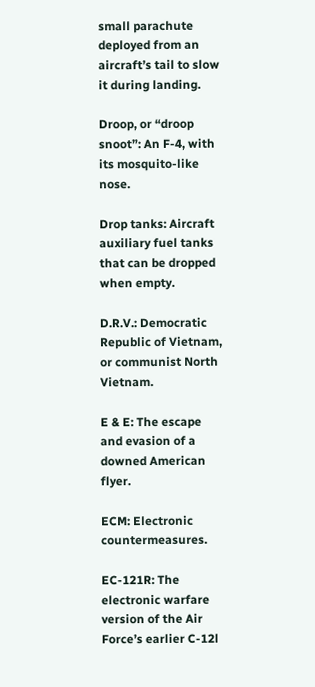small parachute deployed from an aircraft’s tail to slow it during landing.

Droop, or “droop snoot”: An F-4, with its mosquito-like nose.

Drop tanks: Aircraft auxiliary fuel tanks that can be dropped when empty.

D.R.V.: Democratic Republic of Vietnam, or communist North Vietnam.

E & E: The escape and evasion of a downed American flyer.

ECM: Electronic countermeasures.

EC-121R: The electronic warfare version of the Air Force’s earlier C-12l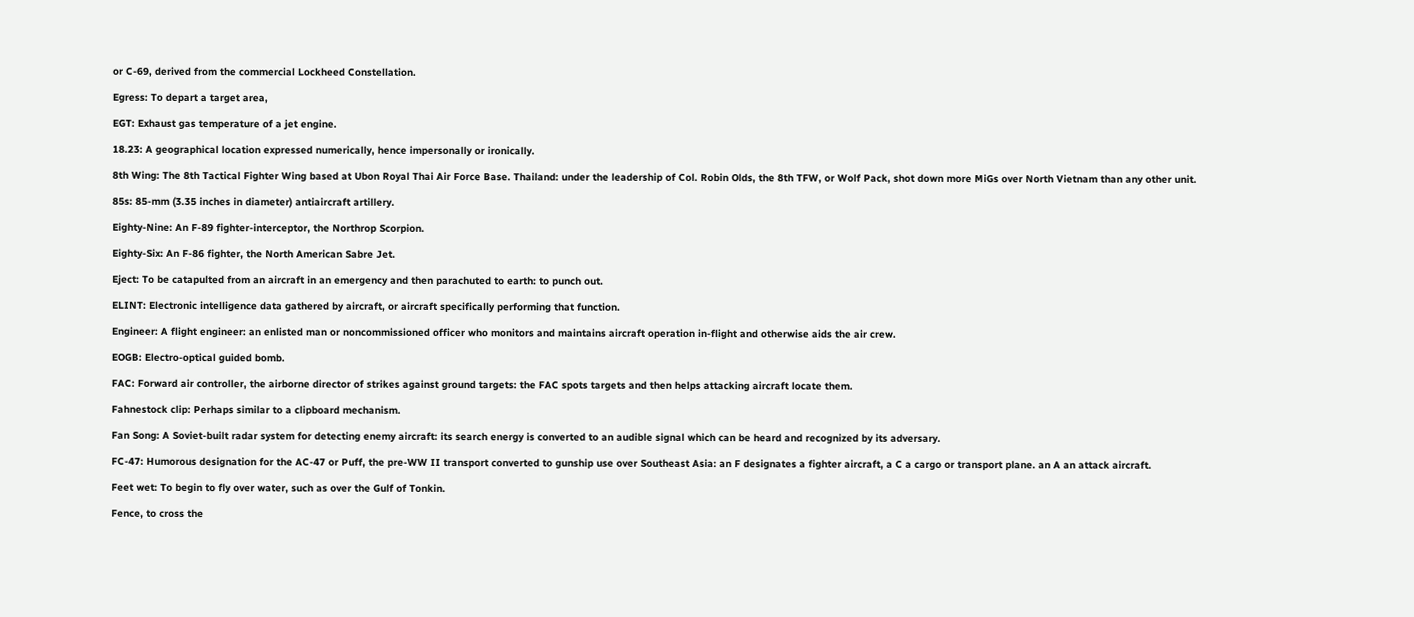or C-69, derived from the commercial Lockheed Constellation.

Egress: To depart a target area,

EGT: Exhaust gas temperature of a jet engine.

18.23: A geographical location expressed numerically, hence impersonally or ironically.

8th Wing: The 8th Tactical Fighter Wing based at Ubon Royal Thai Air Force Base. Thailand: under the leadership of Col. Robin Olds, the 8th TFW, or Wolf Pack, shot down more MiGs over North Vietnam than any other unit.

85s: 85-mm (3.35 inches in diameter) antiaircraft artillery.

Eighty-Nine: An F-89 fighter-interceptor, the Northrop Scorpion.

Eighty-Six: An F-86 fighter, the North American Sabre Jet.

Eject: To be catapulted from an aircraft in an emergency and then parachuted to earth: to punch out.

ELINT: Electronic intelligence data gathered by aircraft, or aircraft specifically performing that function.

Engineer: A flight engineer: an enlisted man or noncommissioned officer who monitors and maintains aircraft operation in-flight and otherwise aids the air crew.

EOGB: Electro-optical guided bomb.

FAC: Forward air controller, the airborne director of strikes against ground targets: the FAC spots targets and then helps attacking aircraft locate them.

Fahnestock clip: Perhaps similar to a clipboard mechanism.

Fan Song: A Soviet-built radar system for detecting enemy aircraft: its search energy is converted to an audible signal which can be heard and recognized by its adversary.

FC-47: Humorous designation for the AC-47 or Puff, the pre-WW II transport converted to gunship use over Southeast Asia: an F designates a fighter aircraft, a C a cargo or transport plane. an A an attack aircraft.

Feet wet: To begin to fly over water, such as over the Gulf of Tonkin.

Fence, to cross the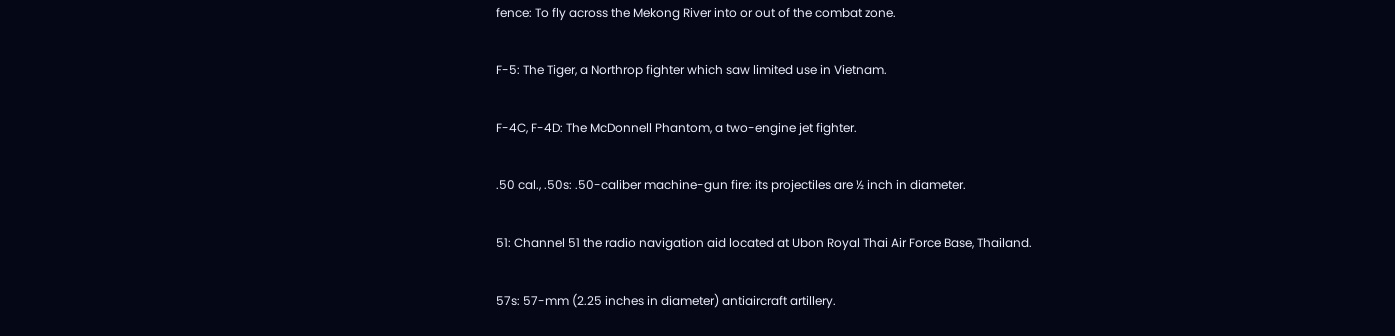fence: To fly across the Mekong River into or out of the combat zone.

F-5: The Tiger, a Northrop fighter which saw limited use in Vietnam.

F-4C, F-4D: The McDonnell Phantom, a two-engine jet fighter.

.50 cal., .50s: .50-caliber machine-gun fire: its projectiles are ½ inch in diameter.

51: Channel 51 the radio navigation aid located at Ubon Royal Thai Air Force Base, Thailand.

57s: 57-mm (2.25 inches in diameter) antiaircraft artillery.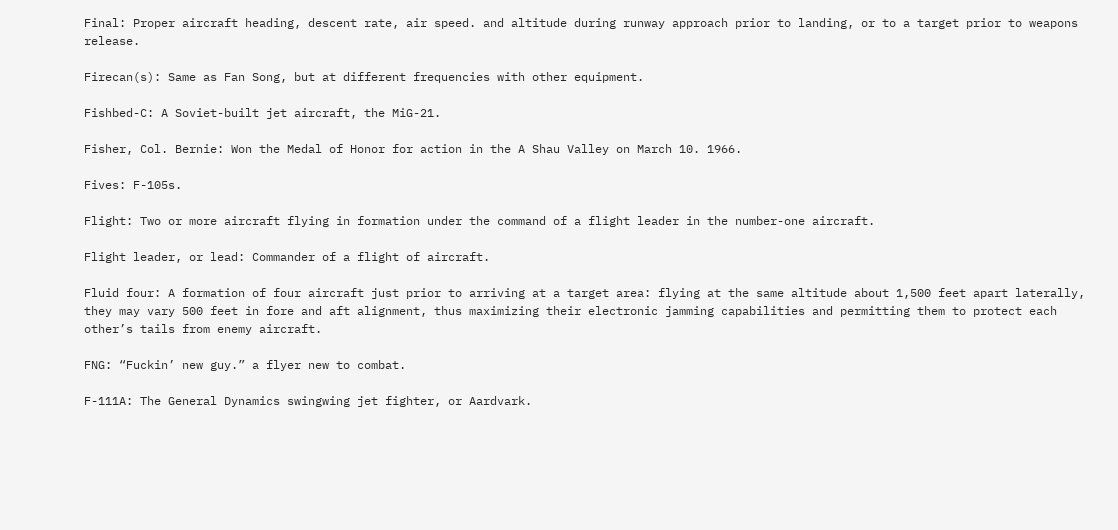Final: Proper aircraft heading, descent rate, air speed. and altitude during runway approach prior to landing, or to a target prior to weapons release.

Firecan(s): Same as Fan Song, but at different frequencies with other equipment.

Fishbed-C: A Soviet-built jet aircraft, the MiG-21.

Fisher, Col. Bernie: Won the Medal of Honor for action in the A Shau Valley on March 10. 1966.

Fives: F-105s.

Flight: Two or more aircraft flying in formation under the command of a flight leader in the number-one aircraft.

Flight leader, or lead: Commander of a flight of aircraft.

Fluid four: A formation of four aircraft just prior to arriving at a target area: flying at the same altitude about 1,500 feet apart laterally, they may vary 500 feet in fore and aft alignment, thus maximizing their electronic jamming capabilities and permitting them to protect each other’s tails from enemy aircraft.

FNG: “Fuckin’ new guy.” a flyer new to combat.

F-111A: The General Dynamics swingwing jet fighter, or Aardvark.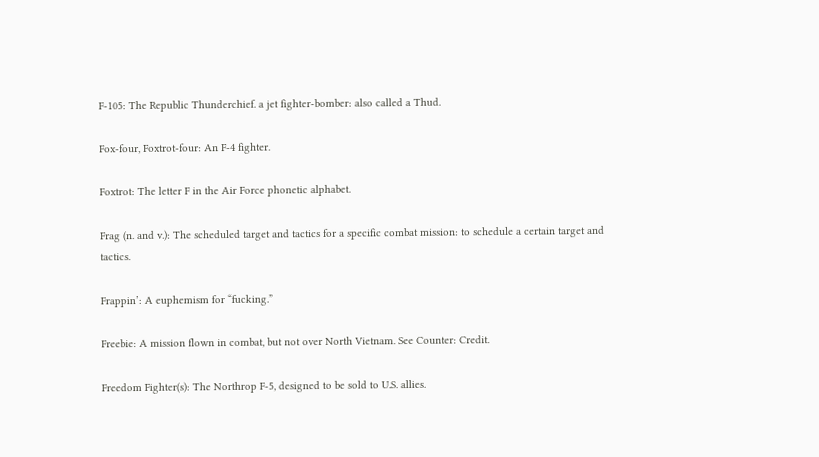F-105: The Republic Thunderchief. a jet fighter-bomber: also called a Thud.

Fox-four, Foxtrot-four: An F-4 fighter.

Foxtrot: The letter F in the Air Force phonetic alphabet.

Frag (n. and v.): The scheduled target and tactics for a specific combat mission: to schedule a certain target and tactics.

Frappin’: A euphemism for “fucking.”

Freebie: A mission flown in combat, but not over North Vietnam. See Counter: Credit.

Freedom Fighter(s): The Northrop F-5, designed to be sold to U.S. allies.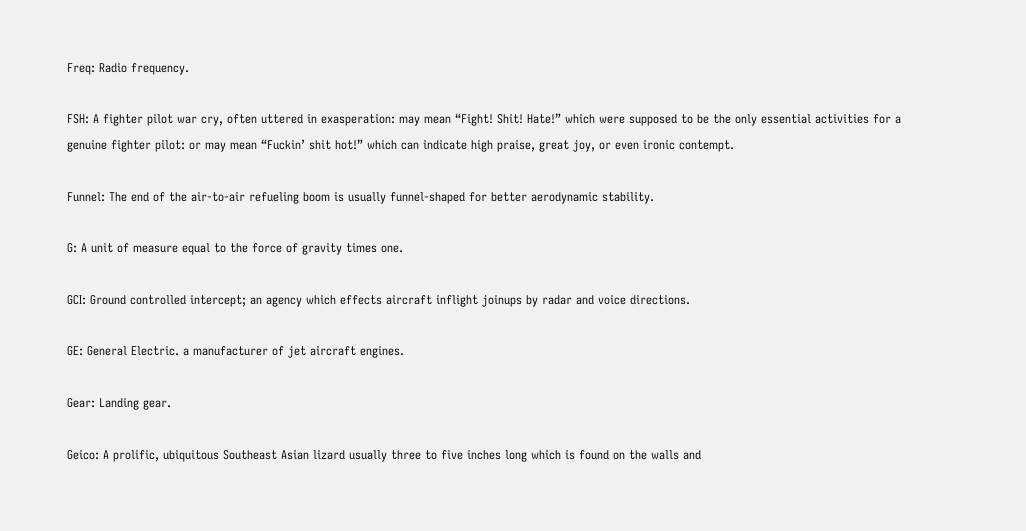Freq: Radio frequency.

FSH: A fighter pilot war cry, often uttered in exasperation: may mean “Fight! Shit! Hate!” which were supposed to be the only essential activities for a genuine fighter pilot: or may mean “Fuckin’ shit hot!” which can indicate high praise, great joy, or even ironic contempt.

Funnel: The end of the air-to-air refueling boom is usually funnel-shaped for better aerodynamic stability.

G: A unit of measure equal to the force of gravity times one.

GCI: Ground controlled intercept; an agency which effects aircraft inflight joinups by radar and voice directions.

GE: General Electric. a manufacturer of jet aircraft engines.

Gear: Landing gear.

Geico: A prolific, ubiquitous Southeast Asian lizard usually three to five inches long which is found on the walls and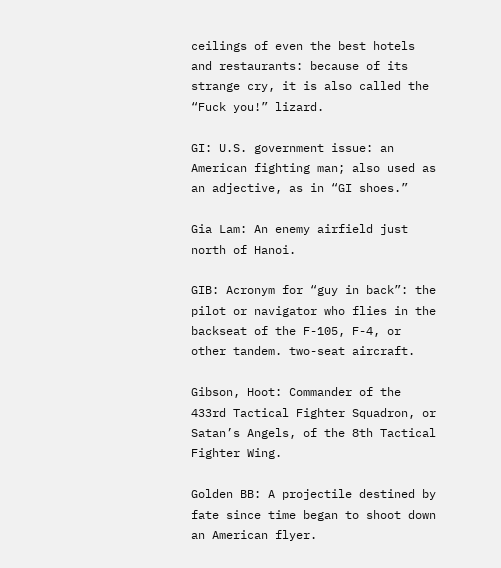ceilings of even the best hotels and restaurants: because of its strange cry, it is also called the “Fuck you!” lizard.

GI: U.S. government issue: an American fighting man; also used as an adjective, as in “GI shoes.”

Gia Lam: An enemy airfield just north of Hanoi.

GIB: Acronym for “guy in back”: the pilot or navigator who flies in the backseat of the F-105, F-4, or other tandem. two-seat aircraft.

Gibson, Hoot: Commander of the 433rd Tactical Fighter Squadron, or Satan’s Angels, of the 8th Tactical Fighter Wing.

Golden BB: A projectile destined by fate since time began to shoot down an American flyer.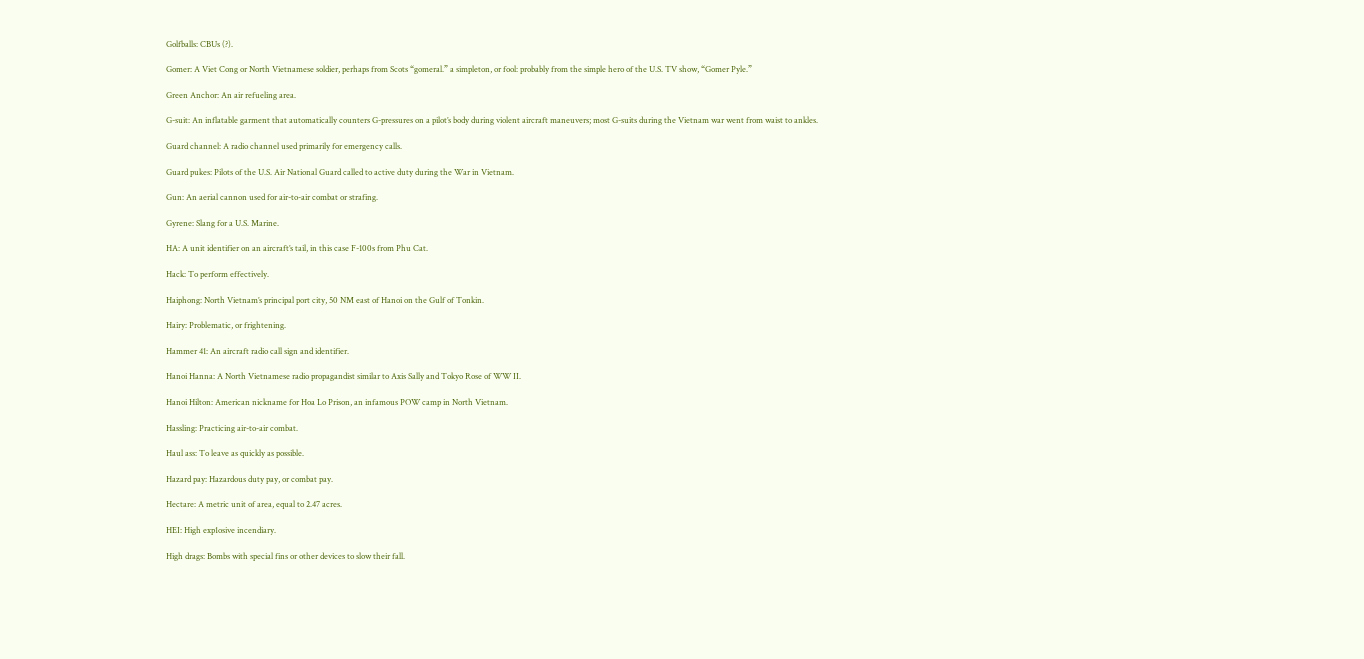Golfballs: CBUs (?).

Gomer: A Viet Cong or North Vietnamese soldier, perhaps from Scots “gomeral.” a simpleton, or fool: probably from the simple hero of the U.S. TV show, “Gomer Pyle.”

Green Anchor: An air refueling area.

G-suit: An inflatable garment that automatically counters G-pressures on a pilot’s body during violent aircraft maneuvers; most G-suits during the Vietnam war went from waist to ankles.

Guard channel: A radio channel used primarily for emergency calls.

Guard pukes: Pilots of the U.S. Air National Guard called to active duty during the War in Vietnam.

Gun: An aerial cannon used for air-to-air combat or strafing.

Gyrene: Slang for a U.S. Marine.

HA: A unit identifier on an aircraft’s tail, in this case F-100s from Phu Cat.

Hack: To perform effectively.

Haiphong: North Vietnam’s principal port city, 50 NM east of Hanoi on the Gulf of Tonkin.

Hairy: Problematic, or frightening.

Hammer 41: An aircraft radio call sign and identifier.

Hanoi Hanna: A North Vietnamese radio propagandist similar to Axis Sally and Tokyo Rose of WW II.

Hanoi Hilton: American nickname for Hoa Lo Prison, an infamous POW camp in North Vietnam.

Hassling: Practicing air-to-air combat.

Haul ass: To leave as quickly as possible.

Hazard pay: Hazardous duty pay, or combat pay.

Hectare: A metric unit of area, equal to 2.47 acres.

HEI: High exp1osive incendiary.

High drags: Bombs with special fins or other devices to slow their fall.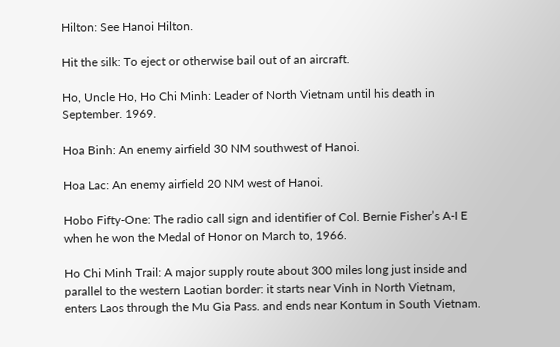Hilton: See Hanoi Hilton.

Hit the silk: To eject or otherwise bail out of an aircraft.

Ho, Uncle Ho, Ho Chi Minh: Leader of North Vietnam until his death in September. 1969.

Hoa Binh: An enemy airfield 30 NM southwest of Hanoi.

Hoa Lac: An enemy airfield 20 NM west of Hanoi.

Hobo Fifty-One: The radio call sign and identifier of Col. Bernie Fisher’s A-I E when he won the Medal of Honor on March to, 1966.

Ho Chi Minh Trail: A major supply route about 300 miles long just inside and parallel to the western Laotian border: it starts near Vinh in North Vietnam, enters Laos through the Mu Gia Pass. and ends near Kontum in South Vietnam.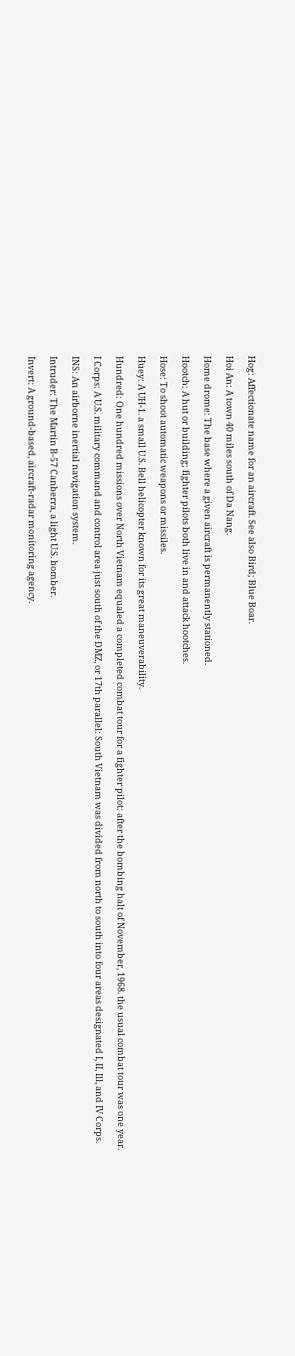Hog: Affectionate name for an aircraft. See also Bird; Blue Boar.

Hoi An: A town 40 miles south of Da Nang.

Home drome: The base where a given aircraft is permanently stationed.

Hootch: A hut or building; fighter pilots both live in and attack hootches.

Hose: To shoot automatic weapons or missiles.

Huey: A UH-1. a small U.S. Bell helicopter known for its great maneuverability.

Hundred: One hundred missions over North Vietnam equaled a completed combat tour for a fighter pilot: after the bombing halt of November, 1968. the usual combat tour was one year.

I Corps: A U.S. military command and control area just south of the DMZ, or 17th parallel: South Vietnam was divided from north to south into four areas designated I, II, Ill, and IV Corps.

INS: An airborne inertial navigation system.

Intruder: The Martin B-57 Canberra, a light U.S. bomber.

Invert: A ground-based, aircraft-radar monitoring agency.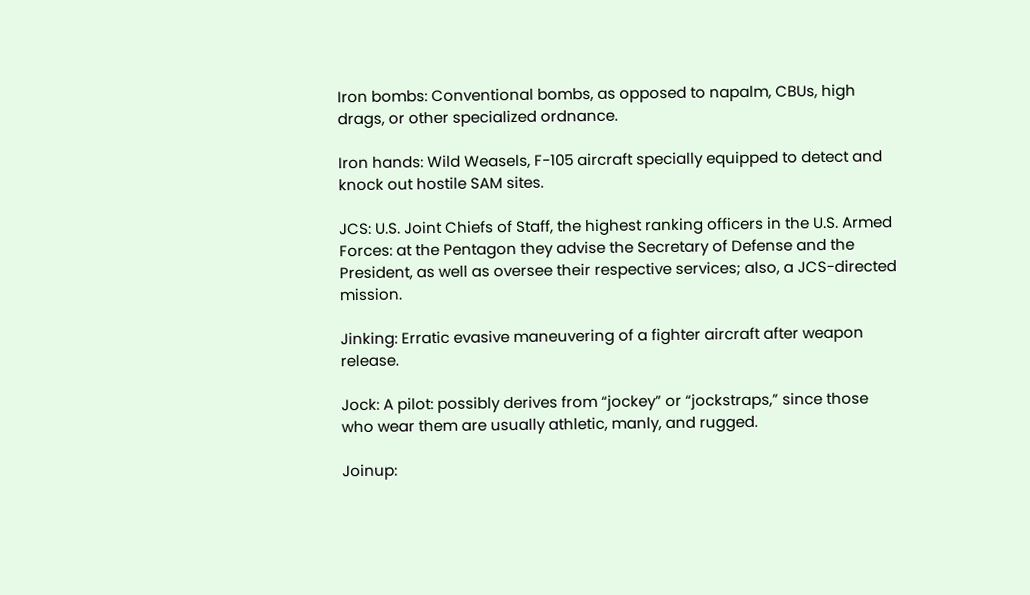Iron bombs: Conventional bombs, as opposed to napalm, CBUs, high drags, or other specialized ordnance.

Iron hands: Wild Weasels, F-105 aircraft specially equipped to detect and knock out hostile SAM sites.

JCS: U.S. Joint Chiefs of Staff, the highest ranking officers in the U.S. Armed Forces: at the Pentagon they advise the Secretary of Defense and the President, as well as oversee their respective services; also, a JCS-directed mission.

Jinking: Erratic evasive maneuvering of a fighter aircraft after weapon release.

Jock: A pilot: possibly derives from “jockey” or “jockstraps,” since those who wear them are usually athletic, manly, and rugged.

Joinup: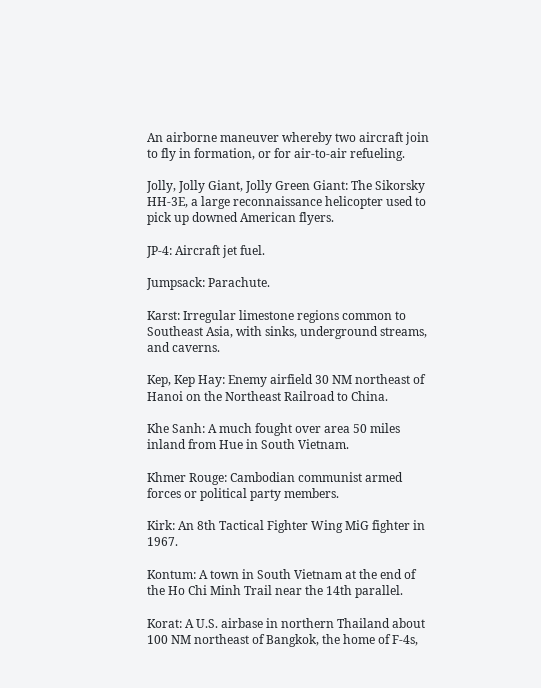An airborne maneuver whereby two aircraft join to fly in formation, or for air-to-air refueling.

Jolly, Jolly Giant, Jolly Green Giant: The Sikorsky HH-3E, a large reconnaissance helicopter used to pick up downed American flyers.

JP-4: Aircraft jet fuel.

Jumpsack: Parachute.

Karst: Irregular limestone regions common to Southeast Asia, with sinks, underground streams, and caverns.

Kep, Kep Hay: Enemy airfield 30 NM northeast of Hanoi on the Northeast Railroad to China.

Khe Sanh: A much fought over area 50 miles inland from Hue in South Vietnam.

Khmer Rouge: Cambodian communist armed forces or political party members.

Kirk: An 8th Tactical Fighter Wing MiG fighter in 1967.

Kontum: A town in South Vietnam at the end of the Ho Chi Minh Trail near the 14th parallel.

Korat: A U.S. airbase in northern Thailand about 100 NM northeast of Bangkok, the home of F-4s,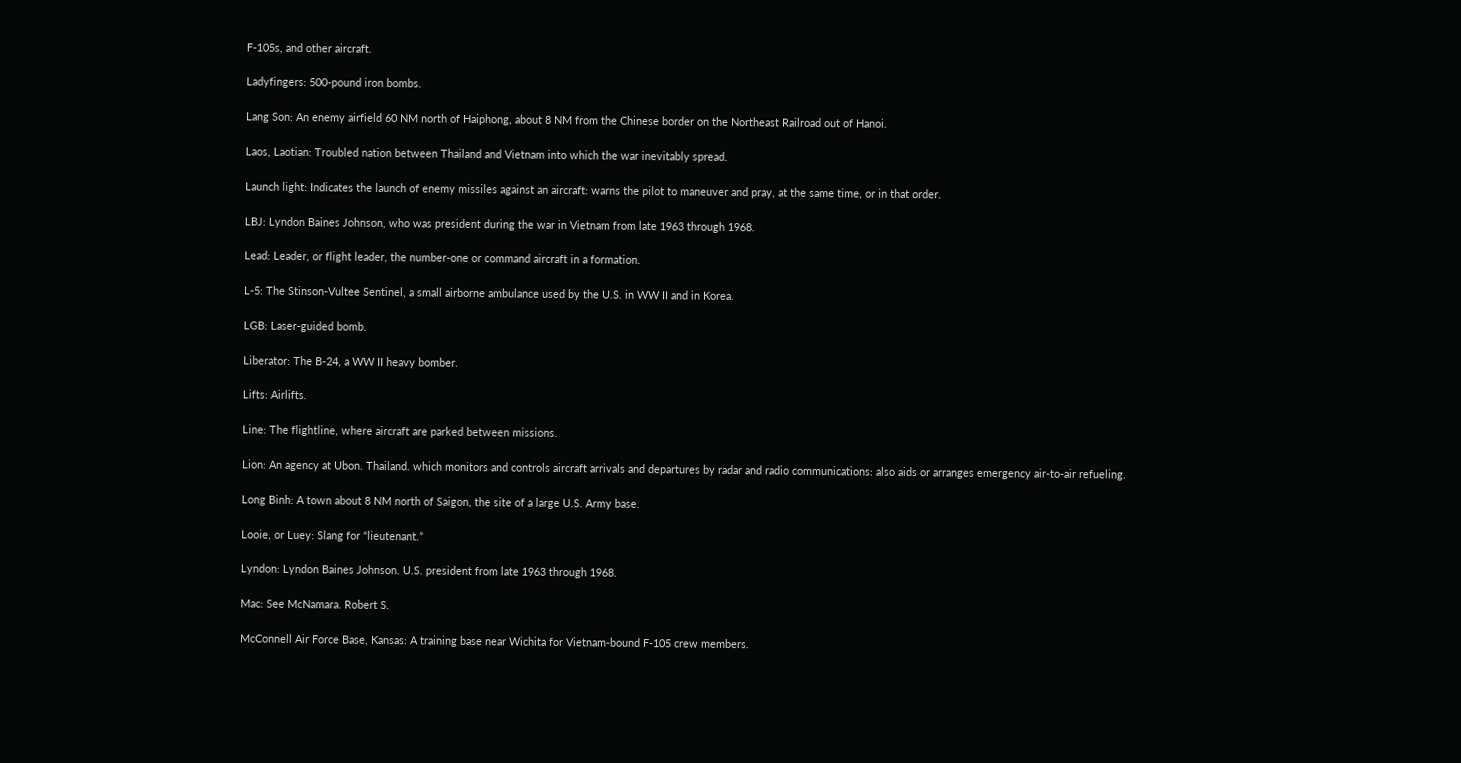F-105s, and other aircraft.

Ladyfingers: 500-pound iron bombs.

Lang Son: An enemy airfield 60 NM north of Haiphong, about 8 NM from the Chinese border on the Northeast Railroad out of Hanoi.

Laos, Laotian: Troubled nation between Thailand and Vietnam into which the war inevitably spread.

Launch light: Indicates the launch of enemy missiles against an aircraft: warns the pilot to maneuver and pray, at the same time, or in that order.

LBJ: Lyndon Baines Johnson, who was president during the war in Vietnam from late 1963 through 1968.

Lead: Leader, or flight leader, the number-one or command aircraft in a formation.

L-5: The Stinson-Vultee Sentinel, a small airborne ambulance used by the U.S. in WW II and in Korea.

LGB: Laser-guided bomb.

Liberator: The B-24, a WW II heavy bomber.

Lifts: Airlifts.

Line: The flightline, where aircraft are parked between missions.

Lion: An agency at Ubon. Thailand. which monitors and controls aircraft arrivals and departures by radar and radio communications: also aids or arranges emergency air-to-air refueling.

Long Binh: A town about 8 NM north of Saigon, the site of a large U.S. Army base.

Looie, or Luey: Slang for “lieutenant.”

Lyndon: Lyndon Baines Johnson. U.S. president from late 1963 through 1968.

Mac: See McNamara. Robert S.

McConnell Air Force Base, Kansas: A training base near Wichita for Vietnam-bound F-105 crew members.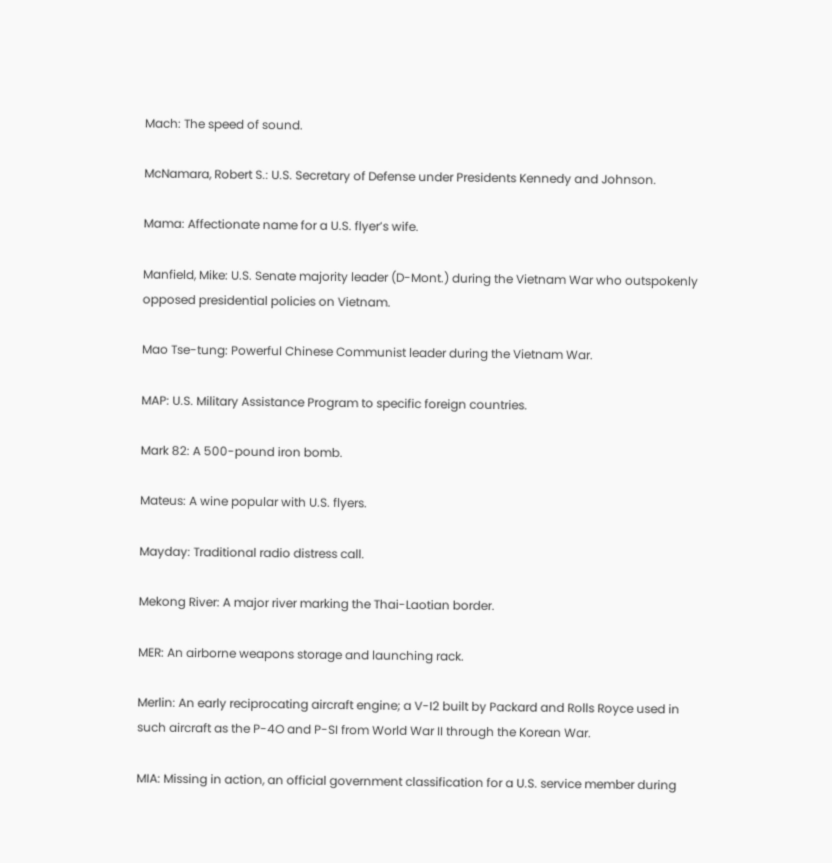Mach: The speed of sound.

McNamara, Robert S.: U.S. Secretary of Defense under Presidents Kennedy and Johnson.

Mama: Affectionate name for a U.S. flyer’s wife.

Manfield, Mike: U.S. Senate majority leader (D-Mont.) during the Vietnam War who outspokenly opposed presidential policies on Vietnam.

Mao Tse-tung: Powerful Chinese Communist leader during the Vietnam War.

MAP: U.S. Military Assistance Program to specific foreign countries.

Mark 82: A 500-pound iron bomb.

Mateus: A wine popular with U.S. flyers.

Mayday: Traditional radio distress call.

Mekong River: A major river marking the Thai-Laotian border.

MER: An airborne weapons storage and launching rack.

Merlin: An early reciprocating aircraft engine; a V-I2 built by Packard and Rolls Royce used in such aircraft as the P-4O and P-SI from World War II through the Korean War.

MIA: Missing in action, an official government classification for a U.S. service member during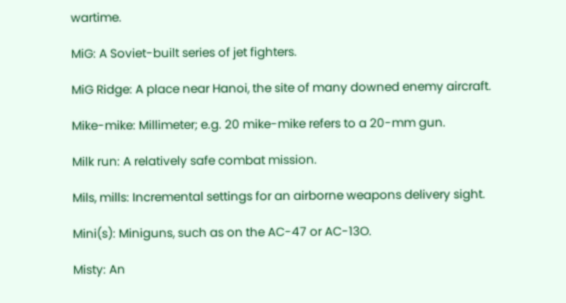wartime.

MiG: A Soviet-built series of jet fighters.

MiG Ridge: A place near Hanoi, the site of many downed enemy aircraft.

Mike-mike: Millimeter; e.g. 20 mike-mike refers to a 20-mm gun.

Milk run: A relatively safe combat mission.

Mils, mills: Incremental settings for an airborne weapons delivery sight.

Mini(s): Miniguns, such as on the AC-47 or AC-13O.

Misty: An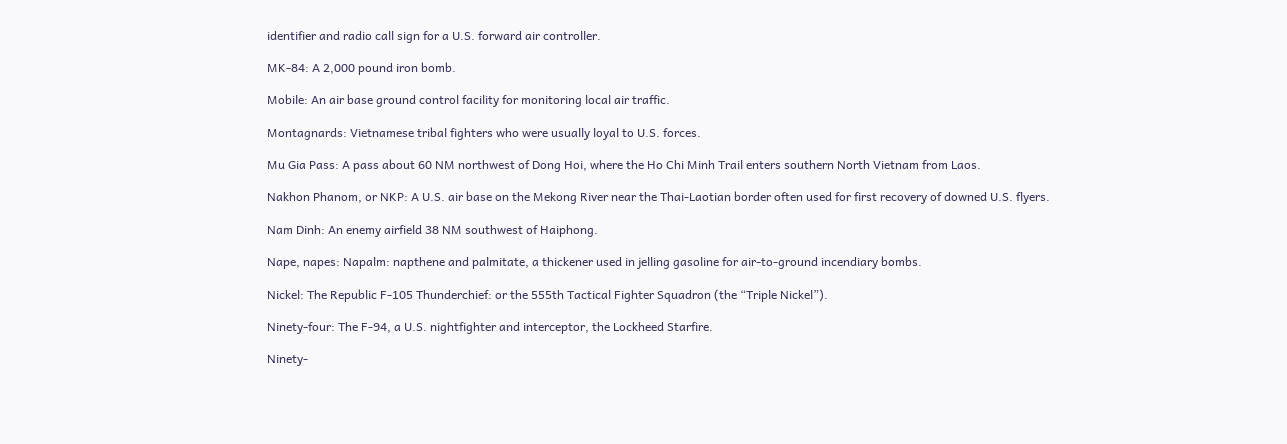identifier and radio call sign for a U.S. forward air controller.

MK-84: A 2,000 pound iron bomb.

Mobile: An air base ground control facility for monitoring local air traffic.

Montagnards: Vietnamese tribal fighters who were usually loyal to U.S. forces.

Mu Gia Pass: A pass about 60 NM northwest of Dong Hoi, where the Ho Chi Minh Trail enters southern North Vietnam from Laos.

Nakhon Phanom, or NKP: A U.S. air base on the Mekong River near the Thai-Laotian border often used for first recovery of downed U.S. flyers.

Nam Dinh: An enemy airfield 38 NM southwest of Haiphong.

Nape, napes: Napalm: napthene and palmitate, a thickener used in jelling gasoline for air-to-ground incendiary bombs.

Nickel: The Republic F-105 Thunderchief: or the 555th Tactical Fighter Squadron (the “Triple Nickel”).

Ninety-four: The F-94, a U.S. nightfighter and interceptor, the Lockheed Starfire.

Ninety-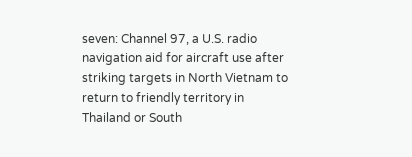seven: Channel 97, a U.S. radio navigation aid for aircraft use after striking targets in North Vietnam to return to friendly territory in Thailand or South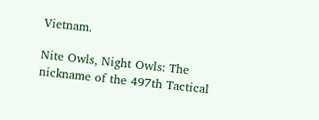Vietnam.

Nite Owls, Night Owls: The nickname of the 497th Tactical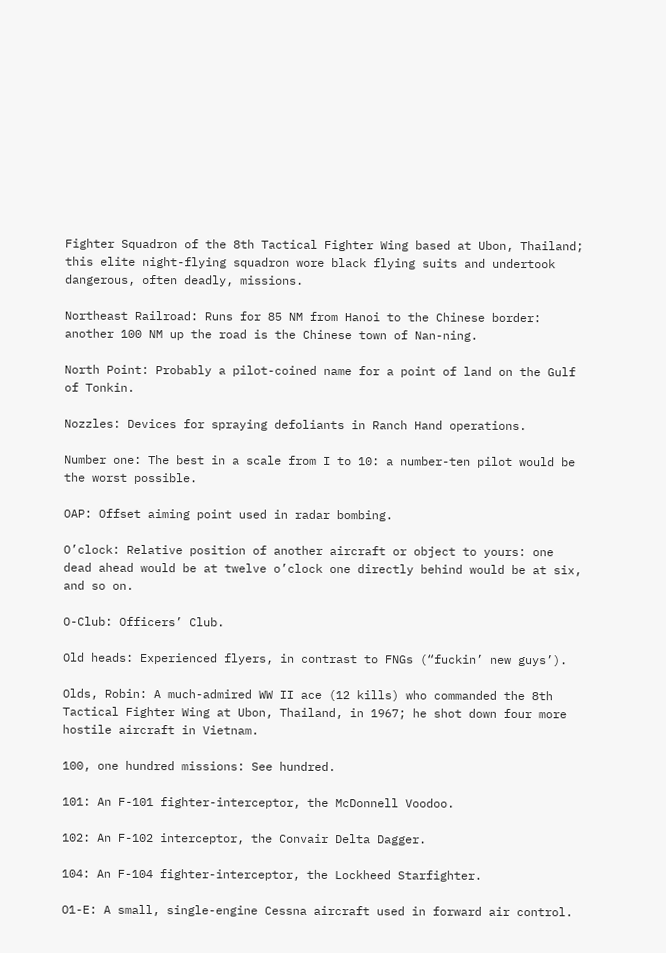Fighter Squadron of the 8th Tactical Fighter Wing based at Ubon, Thailand; this elite night-flying squadron wore black flying suits and undertook dangerous, often deadly, missions.

Northeast Railroad: Runs for 85 NM from Hanoi to the Chinese border: another 100 NM up the road is the Chinese town of Nan-ning.

North Point: Probably a pilot-coined name for a point of land on the Gulf of Tonkin.

Nozzles: Devices for spraying defoliants in Ranch Hand operations.

Number one: The best in a scale from I to 10: a number-ten pilot would be the worst possible.

OAP: Offset aiming point used in radar bombing.

O’clock: Relative position of another aircraft or object to yours: one dead ahead would be at twelve o’clock one directly behind would be at six, and so on.

O-Club: Officers’ Club.

Old heads: Experienced flyers, in contrast to FNGs (“fuckin’ new guys’).

Olds, Robin: A much-admired WW II ace (12 kills) who commanded the 8th Tactical Fighter Wing at Ubon, Thailand, in 1967; he shot down four more hostile aircraft in Vietnam.

100, one hundred missions: See hundred.

101: An F-101 fighter-interceptor, the McDonnell Voodoo.

102: An F-102 interceptor, the Convair Delta Dagger.

104: An F-104 fighter-interceptor, the Lockheed Starfighter.

O1-E: A small, single-engine Cessna aircraft used in forward air control.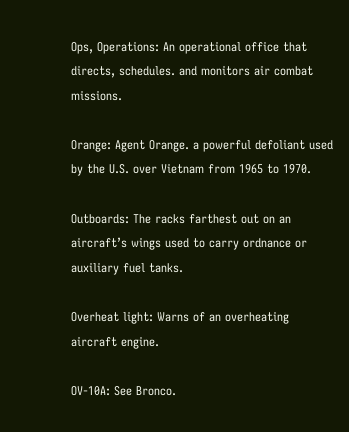Ops, Operations: An operational office that directs, schedules. and monitors air combat missions.

Orange: Agent Orange. a powerful defoliant used by the U.S. over Vietnam from 1965 to 1970.

Outboards: The racks farthest out on an aircraft’s wings used to carry ordnance or auxiliary fuel tanks.

Overheat light: Warns of an overheating aircraft engine.

OV-10A: See Bronco.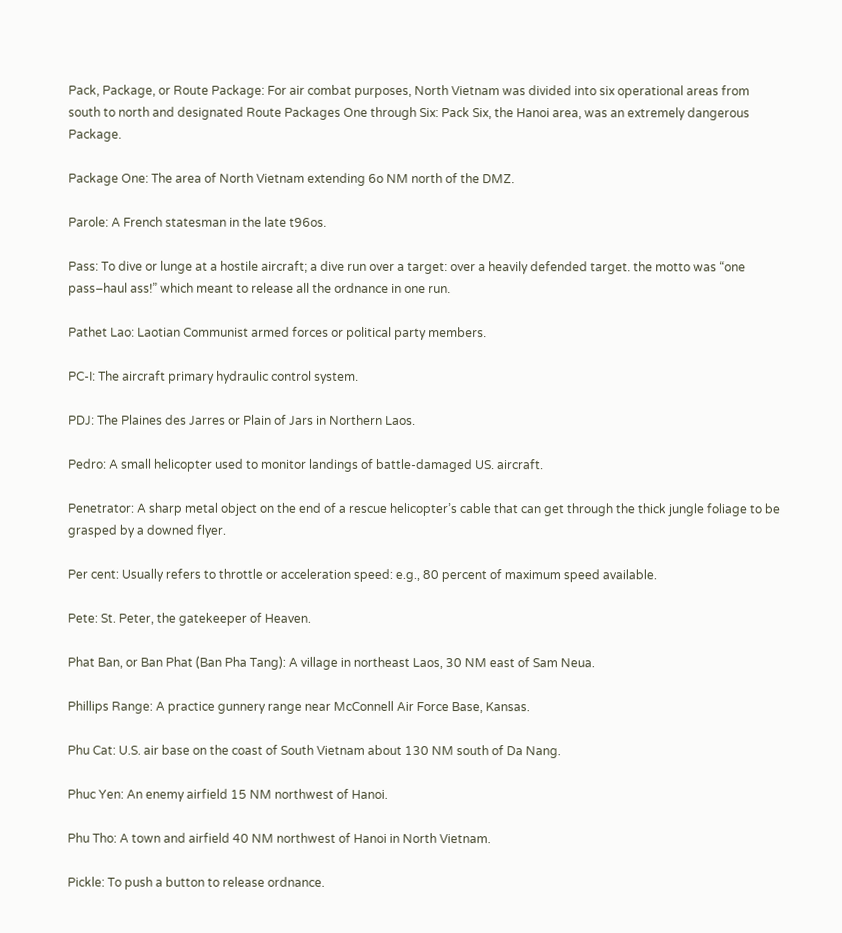Pack, Package, or Route Package: For air combat purposes, North Vietnam was divided into six operational areas from south to north and designated Route Packages One through Six: Pack Six, the Hanoi area, was an extremely dangerous Package.

Package One: The area of North Vietnam extending 6o NM north of the DMZ.

Parole: A French statesman in the late t96os.

Pass: To dive or lunge at a hostile aircraft; a dive run over a target: over a heavily defended target. the motto was “one pass–haul ass!” which meant to release all the ordnance in one run.

Pathet Lao: Laotian Communist armed forces or political party members.

PC-I: The aircraft primary hydraulic control system.

PDJ: The Plaines des Jarres or Plain of Jars in Northern Laos.

Pedro: A small helicopter used to monitor landings of battle-damaged US. aircraft.

Penetrator: A sharp metal object on the end of a rescue helicopter’s cable that can get through the thick jungle foliage to be grasped by a downed flyer.

Per cent: Usually refers to throttle or acceleration speed: e.g., 80 percent of maximum speed available.

Pete: St. Peter, the gatekeeper of Heaven.

Phat Ban, or Ban Phat (Ban Pha Tang): A village in northeast Laos, 30 NM east of Sam Neua.

Phillips Range: A practice gunnery range near McConnell Air Force Base, Kansas.

Phu Cat: U.S. air base on the coast of South Vietnam about 130 NM south of Da Nang.

Phuc Yen: An enemy airfield 15 NM northwest of Hanoi.

Phu Tho: A town and airfield 40 NM northwest of Hanoi in North Vietnam.

Pickle: To push a button to release ordnance.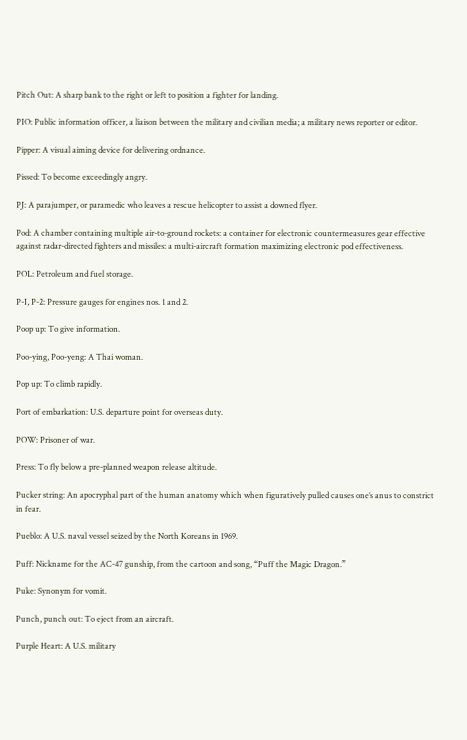Pitch Out: A sharp bank to the right or left to position a fighter for landing.

PIO: Public information officer, a liaison between the military and civilian media; a military news reporter or editor.

Pipper: A visual aiming device for delivering ordnance.

Pissed: To become exceedingly angry.

PJ: A parajumper, or paramedic who leaves a rescue helicopter to assist a downed flyer.

Pod: A chamber containing multiple air-to-ground rockets: a container for electronic countermeasures gear effective against radar-directed fighters and missiles: a multi-aircraft formation maximizing electronic pod effectiveness.

POL: Petroleum and fuel storage.

P-I, P-2: Pressure gauges for engines nos. 1 and 2.

Poop up: To give information.

Poo-ying, Poo-yeng: A Thai woman.

Pop up: To climb rapidly.

Port of embarkation: U.S. departure point for overseas duty.

POW: Prisoner of war.

Press: To fly below a pre-planned weapon release altitude.

Pucker string: An apocryphal part of the human anatomy which when figuratively pulled causes one’s anus to constrict in fear.

Pueblo: A U.S. naval vessel seized by the North Koreans in 1969.

Puff: Nickname for the AC-47 gunship, from the cartoon and song, “Puff the Magic Dragon.”

Puke: Synonym for vomit.

Punch, punch out: To eject from an aircraft.

Purple Heart: A U.S. military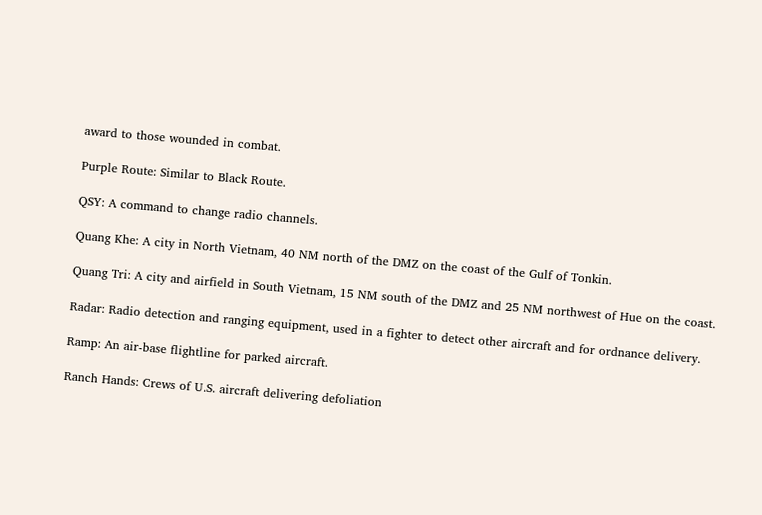award to those wounded in combat.

Purple Route: Similar to Black Route.

QSY: A command to change radio channels.

Quang Khe: A city in North Vietnam, 40 NM north of the DMZ on the coast of the Gulf of Tonkin.

Quang Tri: A city and airfield in South Vietnam, 15 NM south of the DMZ and 25 NM northwest of Hue on the coast.

Radar: Radio detection and ranging equipment, used in a fighter to detect other aircraft and for ordnance delivery.

Ramp: An air-base flightline for parked aircraft.

Ranch Hands: Crews of U.S. aircraft delivering defoliation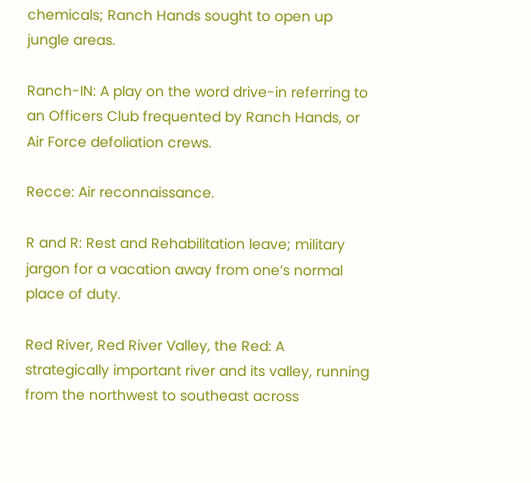chemicals; Ranch Hands sought to open up jungle areas.

Ranch-IN: A play on the word drive-in referring to an Officers Club frequented by Ranch Hands, or Air Force defoliation crews.

Recce: Air reconnaissance.

R and R: Rest and Rehabilitation leave; military jargon for a vacation away from one’s normal place of duty.

Red River, Red River Valley, the Red: A strategically important river and its valley, running from the northwest to southeast across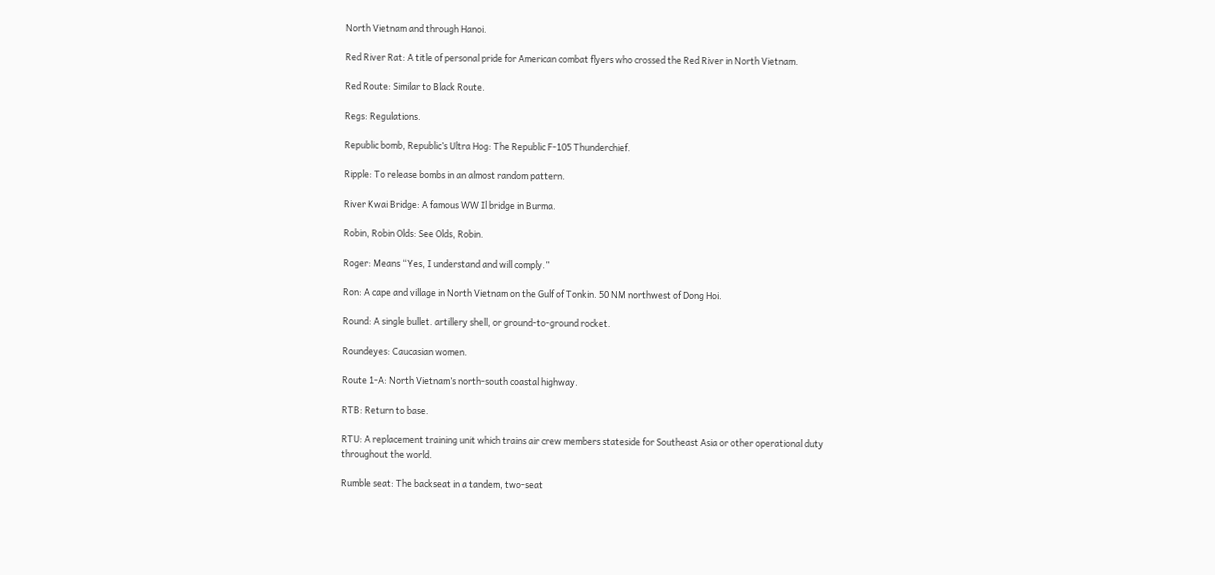North Vietnam and through Hanoi.

Red River Rat: A title of personal pride for American combat flyers who crossed the Red River in North Vietnam.

Red Route: Similar to Black Route.

Regs: Regulations.

Republic bomb, Republic’s Ultra Hog: The Republic F-105 Thunderchief.

Ripple: To release bombs in an almost random pattern.

River Kwai Bridge: A famous WW Il bridge in Burma.

Robin, Robin Olds: See Olds, Robin.

Roger: Means “Yes, I understand and will comply.”

Ron: A cape and village in North Vietnam on the Gulf of Tonkin. 50 NM northwest of Dong Hoi.

Round: A single bullet. artillery shell, or ground-to-ground rocket.

Roundeyes: Caucasian women.

Route 1-A: North Vietnam’s north-south coastal highway.

RTB: Return to base.

RTU: A replacement training unit which trains air crew members stateside for Southeast Asia or other operational duty throughout the world.

Rumble seat: The backseat in a tandem, two-seat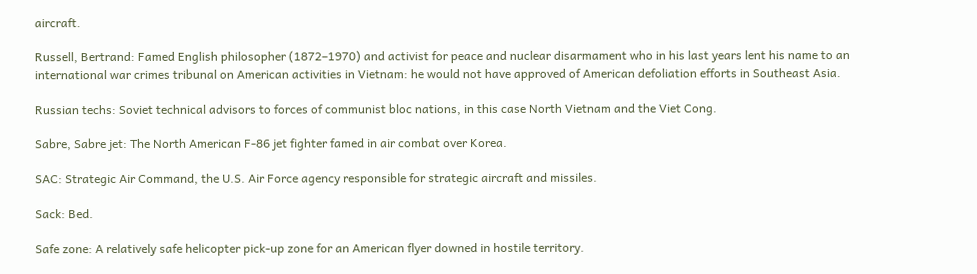aircraft.

Russell, Bertrand: Famed English philosopher (1872–1970) and activist for peace and nuclear disarmament who in his last years lent his name to an international war crimes tribunal on American activities in Vietnam: he would not have approved of American defoliation efforts in Southeast Asia.

Russian techs: Soviet technical advisors to forces of communist bloc nations, in this case North Vietnam and the Viet Cong.

Sabre, Sabre jet: The North American F-86 jet fighter famed in air combat over Korea.

SAC: Strategic Air Command, the U.S. Air Force agency responsible for strategic aircraft and missiles.

Sack: Bed.

Safe zone: A relatively safe helicopter pick-up zone for an American flyer downed in hostile territory.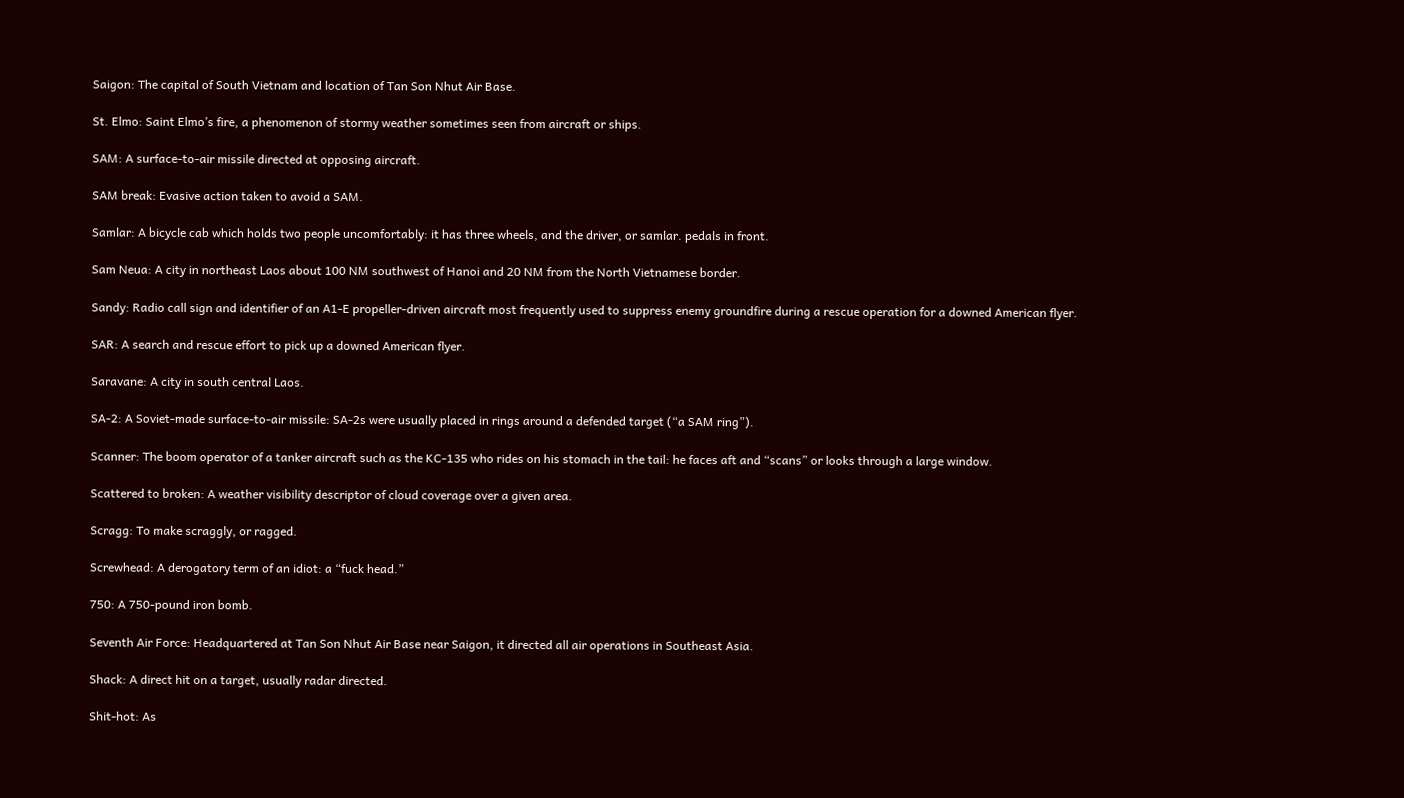Saigon: The capital of South Vietnam and location of Tan Son Nhut Air Base.

St. Elmo: Saint Elmo’s fire, a phenomenon of stormy weather sometimes seen from aircraft or ships.

SAM: A surface-to-air missile directed at opposing aircraft.

SAM break: Evasive action taken to avoid a SAM.

Samlar: A bicycle cab which holds two people uncomfortably: it has three wheels, and the driver, or samlar. pedals in front.

Sam Neua: A city in northeast Laos about 100 NM southwest of Hanoi and 20 NM from the North Vietnamese border.

Sandy: Radio call sign and identifier of an A1-E propeller-driven aircraft most frequently used to suppress enemy groundfire during a rescue operation for a downed American flyer.

SAR: A search and rescue effort to pick up a downed American flyer.

Saravane: A city in south central Laos.

SA-2: A Soviet-made surface-to-air missile: SA-2s were usually placed in rings around a defended target (“a SAM ring”).

Scanner: The boom operator of a tanker aircraft such as the KC-135 who rides on his stomach in the tail: he faces aft and “scans” or looks through a large window.

Scattered to broken: A weather visibility descriptor of cloud coverage over a given area.

Scragg: To make scraggly, or ragged.

Screwhead: A derogatory term of an idiot: a “fuck head.”

750: A 750-pound iron bomb.

Seventh Air Force: Headquartered at Tan Son Nhut Air Base near Saigon, it directed all air operations in Southeast Asia.

Shack: A direct hit on a target, usually radar directed.

Shit-hot: As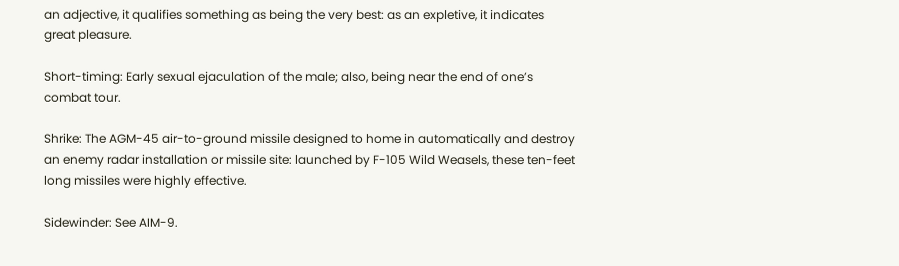an adjective, it qualifies something as being the very best: as an expletive, it indicates great pleasure.

Short-timing: Early sexual ejaculation of the male; also, being near the end of one’s combat tour.

Shrike: The AGM-45 air-to-ground missile designed to home in automatically and destroy an enemy radar installation or missile site: launched by F-105 Wild Weasels, these ten-feet long missiles were highly effective.

Sidewinder: See AIM-9.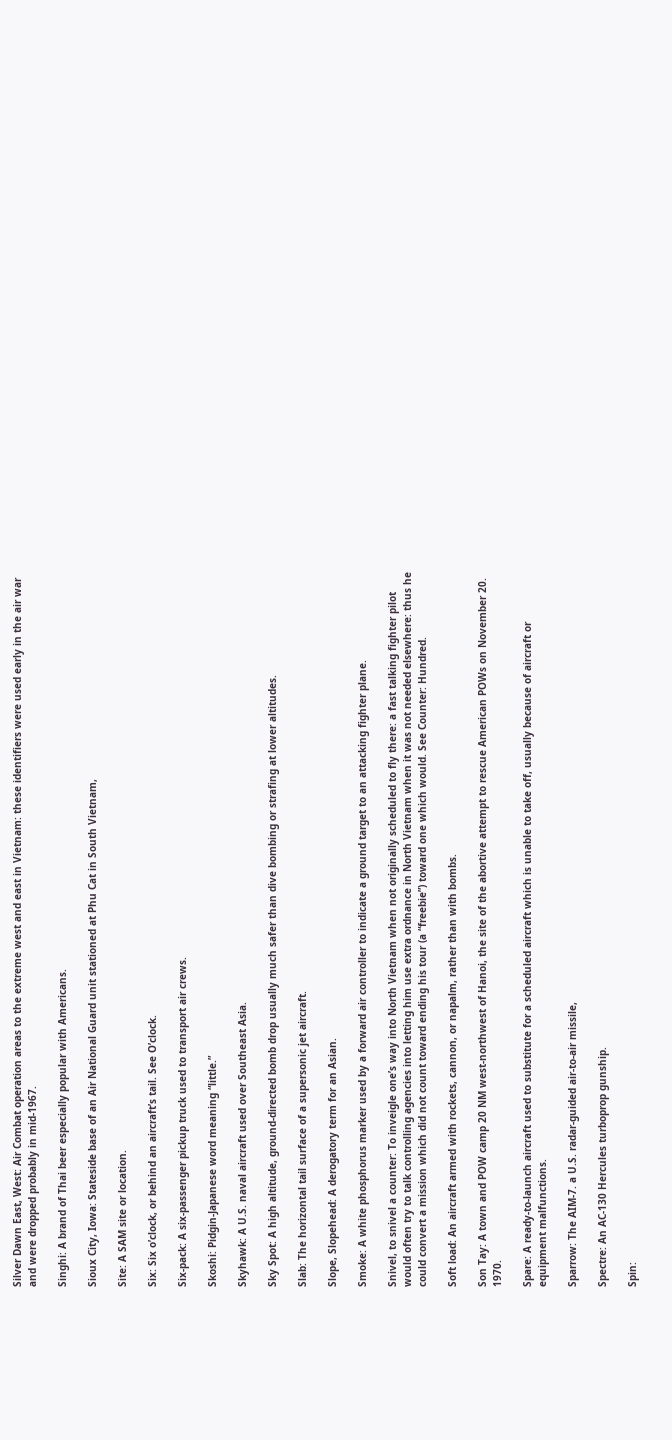Silver Dawn East, West: Air Combat operation areas to the extreme west and east in Vietnam: these identifiers were used early in the air war and were dropped probably in mid-1967.

Singhi: A brand of Thai beer especially popular with Americans.

Sioux City, Iowa: Stateside base of an Air National Guard unit stationed at Phu Cat in South Vietnam,

Site: A SAM site or location.

Six: Six o’clock, or behind an aircraft’s tail. See O’clock.

Six-pack: A six-passenger pickup truck used to transport air crews.

Skoshi: Pidgin-Japanese word meaning “little.”

Skyhawk: A U.S. naval aircraft used over Southeast Asia.

Sky Spot: A high altitude, ground-directed bomb drop usually much safer than dive bombing or strafing at lower altitudes.

Slab: The horizontal tail surface of a supersonic jet aircraft.

Slope, Slopehead: A derogatory term for an Asian.

Smoke: A white phosphorus marker used by a forward air controller to indicate a ground target to an attacking fighter plane.

Snivel, to snivel a counter: To inveigle one’s way into North Vietnam when not originally scheduled to fly there: a fast talking fighter pilot would often try to talk controlling agencies into letting him use extra ordnance in North Vietnam when it was not needed elsewhere: thus he could convert a mission which did not count toward ending his tour (a “freebie”) toward one which would. See Counter: Hundred.

Soft load: An aircraft armed with rockets, cannon, or napalm, rather than with bombs.

Son Tay: A town and POW camp 20 NM west-northwest of Hanoi, the site of the abortive attempt to rescue American POWs on November 20. 1970.

Spare: A ready-to-launch aircraft used to substitute for a scheduled aircraft which is unable to take off, usually because of aircraft or equipment malfunctions.

Sparrow: The AIM-7. a U.S. radar-guided air-to-air missile,

Spectre: An AC-130 Hercules turboprop gunship.

Spin: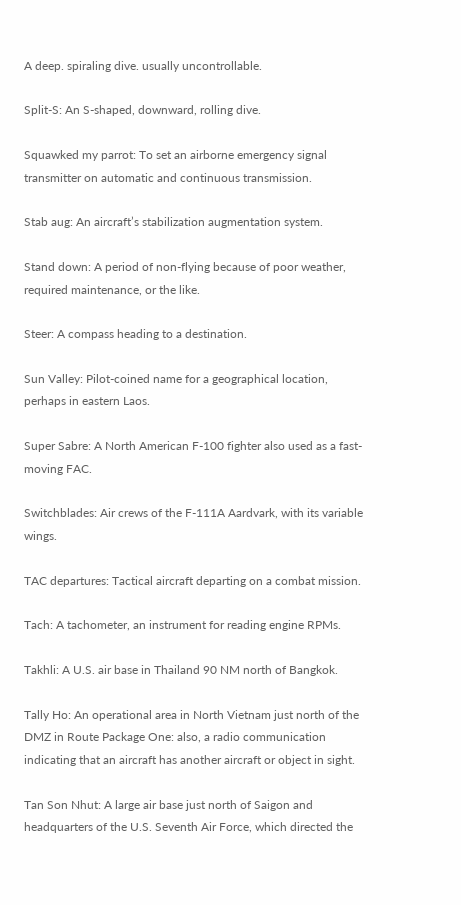A deep. spiraling dive. usually uncontrollable.

Split-S: An S-shaped, downward, rolling dive.

Squawked my parrot: To set an airborne emergency signal transmitter on automatic and continuous transmission.

Stab aug: An aircraft’s stabilization augmentation system.

Stand down: A period of non-flying because of poor weather, required maintenance, or the like.

Steer: A compass heading to a destination.

Sun Valley: Pilot-coined name for a geographical location, perhaps in eastern Laos.

Super Sabre: A North American F-100 fighter also used as a fast-moving FAC.

Switchblades: Air crews of the F-111A Aardvark, with its variable wings.

TAC departures: Tactical aircraft departing on a combat mission.

Tach: A tachometer, an instrument for reading engine RPMs.

Takhli: A U.S. air base in Thailand 90 NM north of Bangkok.

Tally Ho: An operational area in North Vietnam just north of the DMZ in Route Package One: also, a radio communication indicating that an aircraft has another aircraft or object in sight.

Tan Son Nhut: A large air base just north of Saigon and headquarters of the U.S. Seventh Air Force, which directed the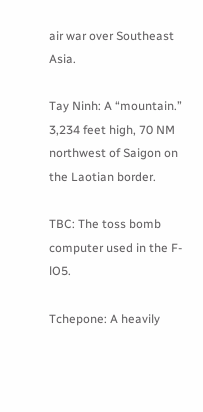air war over Southeast Asia.

Tay Ninh: A “mountain.” 3,234 feet high, 70 NM northwest of Saigon on the Laotian border.

TBC: The toss bomb computer used in the F-lO5.

Tchepone: A heavily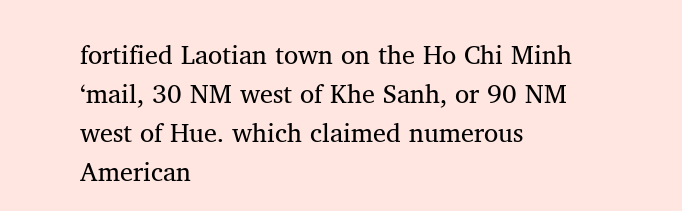fortified Laotian town on the Ho Chi Minh ‘mail, 30 NM west of Khe Sanh, or 90 NM west of Hue. which claimed numerous American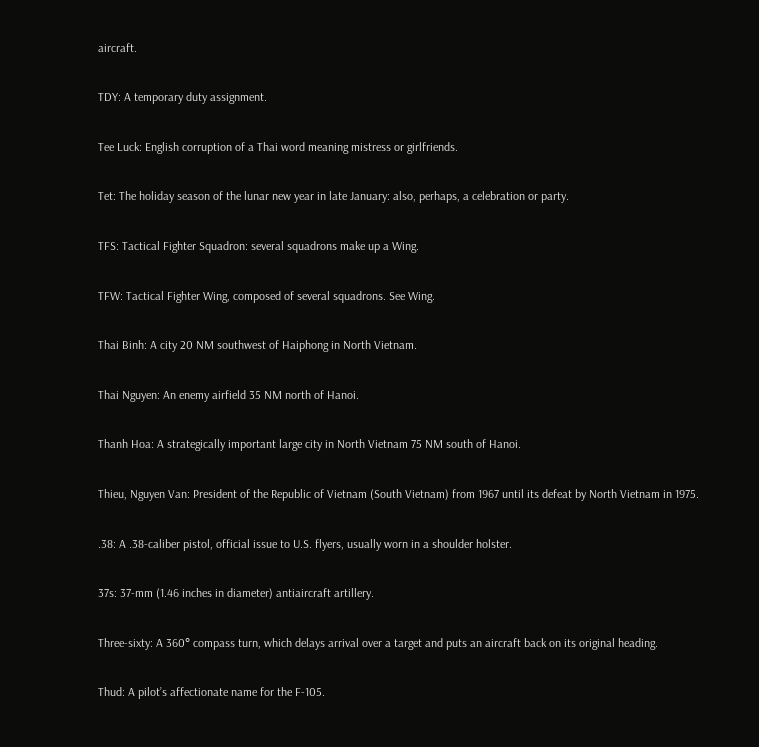aircraft.

TDY: A temporary duty assignment.

Tee Luck: English corruption of a Thai word meaning mistress or girlfriends.

Tet: The holiday season of the lunar new year in late January: also, perhaps, a celebration or party.

TFS: Tactical Fighter Squadron: several squadrons make up a Wing.

TFW: Tactical Fighter Wing, composed of several squadrons. See Wing.

Thai Binh: A city 20 NM southwest of Haiphong in North Vietnam.

Thai Nguyen: An enemy airfield 35 NM north of Hanoi.

Thanh Hoa: A strategically important large city in North Vietnam 75 NM south of Hanoi.

Thieu, Nguyen Van: President of the Republic of Vietnam (South Vietnam) from 1967 until its defeat by North Vietnam in 1975.

.38: A .38-caliber pistol, official issue to U.S. flyers, usually worn in a shoulder holster.

37s: 37-mm (1.46 inches in diameter) antiaircraft artillery.

Three-sixty: A 360° compass turn, which delays arrival over a target and puts an aircraft back on its original heading.

Thud: A pilot’s affectionate name for the F-105.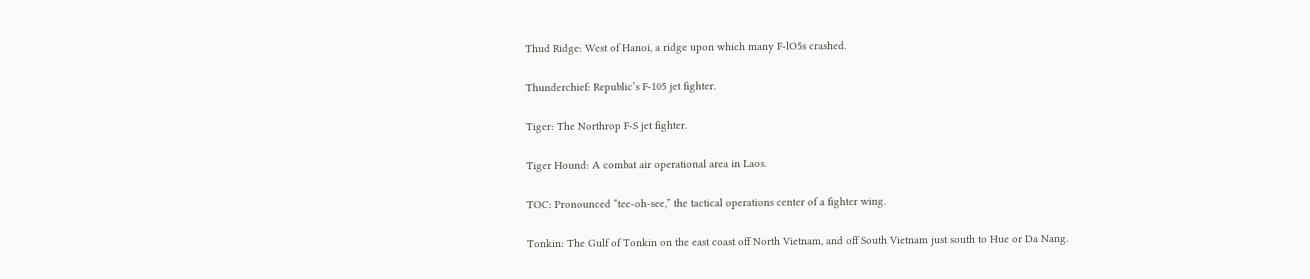Thud Ridge: West of Hanoi, a ridge upon which many F-lO5s crashed.

Thunderchief: Republic’s F-105 jet fighter.

Tiger: The Northrop F-S jet fighter.

Tiger Hound: A combat air operational area in Laos.

TOC: Pronounced “tee-oh-see,” the tactical operations center of a fighter wing.

Tonkin: The Gulf of Tonkin on the east coast off North Vietnam, and off South Vietnam just south to Hue or Da Nang.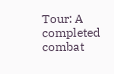Tour: A completed combat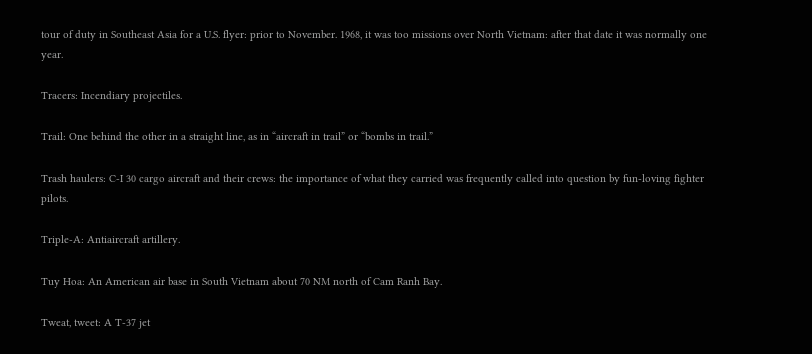tour of duty in Southeast Asia for a U.S. flyer: prior to November. 1968, it was too missions over North Vietnam: after that date it was normally one year.

Tracers: Incendiary projectiles.

Trail: One behind the other in a straight line, as in “aircraft in trail” or “bombs in trail.”

Trash haulers: C-I 30 cargo aircraft and their crews: the importance of what they carried was frequently called into question by fun-loving fighter pilots.

Triple-A: Antiaircraft artillery.

Tuy Hoa: An American air base in South Vietnam about 70 NM north of Cam Ranh Bay.

Tweat, tweet: A T-37 jet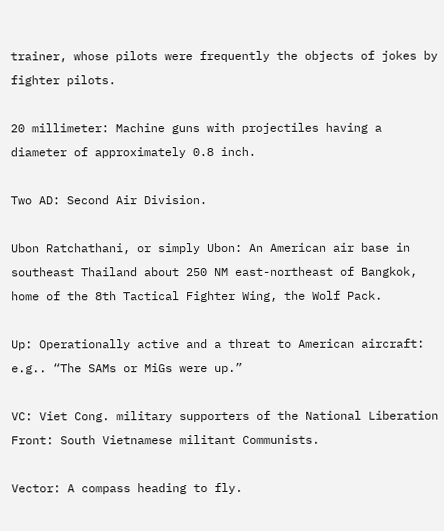trainer, whose pilots were frequently the objects of jokes by fighter pilots.

20 millimeter: Machine guns with projectiles having a diameter of approximately 0.8 inch.

Two AD: Second Air Division.

Ubon Ratchathani, or simply Ubon: An American air base in southeast Thailand about 250 NM east-northeast of Bangkok, home of the 8th Tactical Fighter Wing, the Wolf Pack.

Up: Operationally active and a threat to American aircraft: e.g.. “The SAMs or MiGs were up.”

VC: Viet Cong. military supporters of the National Liberation Front: South Vietnamese militant Communists.

Vector: A compass heading to fly.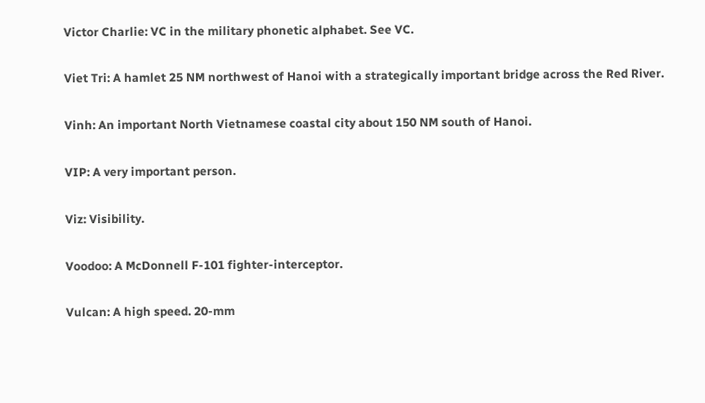Victor Charlie: VC in the military phonetic alphabet. See VC.

Viet Tri: A hamlet 25 NM northwest of Hanoi with a strategically important bridge across the Red River.

Vinh: An important North Vietnamese coastal city about 150 NM south of Hanoi.

VIP: A very important person.

Viz: Visibility.

Voodoo: A McDonnell F-101 fighter-interceptor.

Vulcan: A high speed. 20-mm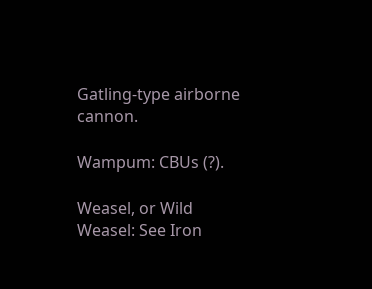Gatling-type airborne cannon.

Wampum: CBUs (?).

Weasel, or Wild Weasel: See Iron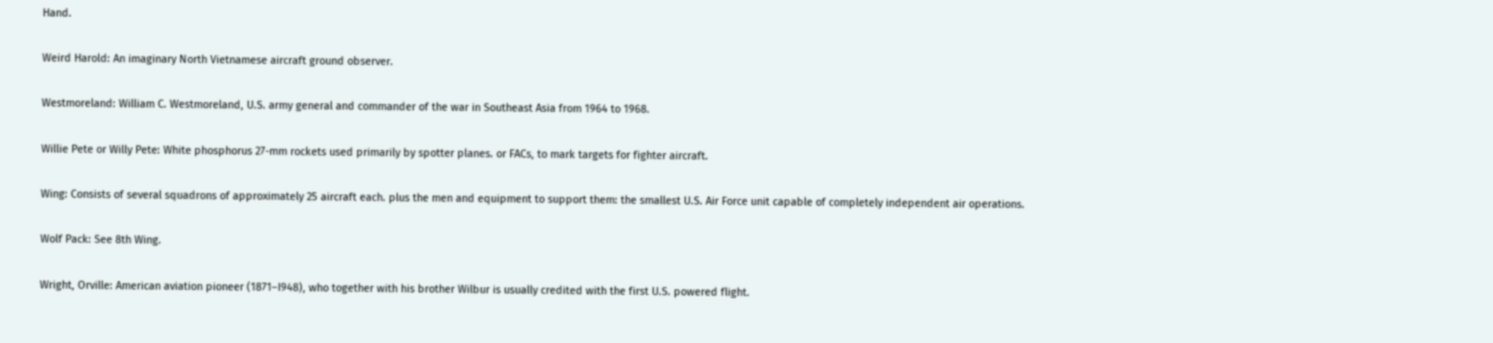Hand.

Weird Harold: An imaginary North Vietnamese aircraft ground observer.

Westmoreland: William C. Westmoreland, U.S. army general and commander of the war in Southeast Asia from 1964 to 1968.

Willie Pete or Willy Pete: White phosphorus 27-mm rockets used primarily by spotter planes. or FACs, to mark targets for fighter aircraft.

Wing: Consists of several squadrons of approximately 25 aircraft each. plus the men and equipment to support them: the smallest U.S. Air Force unit capable of completely independent air operations.

Wolf Pack: See 8th Wing.

Wright, Orville: American aviation pioneer (1871–I948), who together with his brother Wilbur is usually credited with the first U.S. powered flight.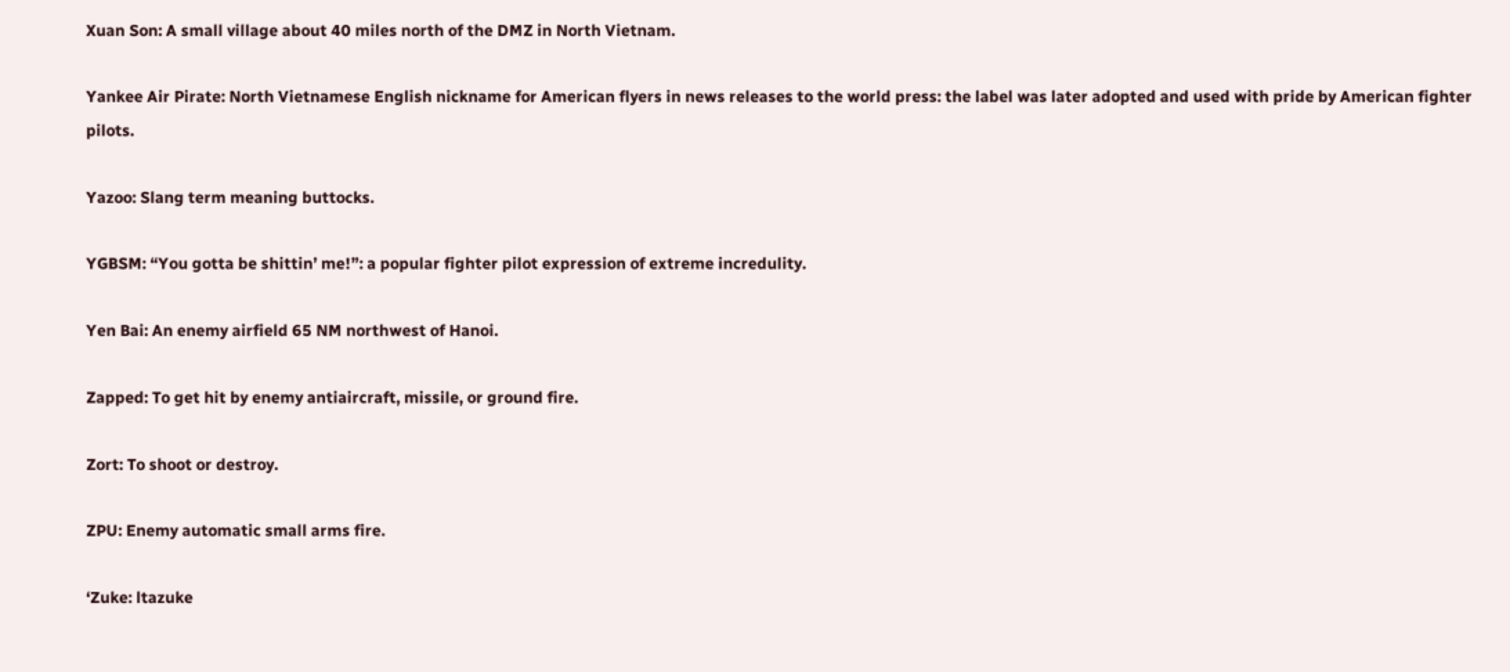Xuan Son: A small village about 40 miles north of the DMZ in North Vietnam.

Yankee Air Pirate: North Vietnamese English nickname for American flyers in news releases to the world press: the label was later adopted and used with pride by American fighter pilots.

Yazoo: Slang term meaning buttocks.

YGBSM: “You gotta be shittin’ me!”: a popular fighter pilot expression of extreme incredulity.

Yen Bai: An enemy airfield 65 NM northwest of Hanoi.

Zapped: To get hit by enemy antiaircraft, missile, or ground fire.

Zort: To shoot or destroy.

ZPU: Enemy automatic small arms fire.

‘Zuke: ltazuke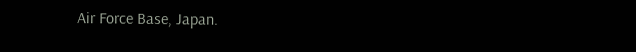Air Force Base, Japan.